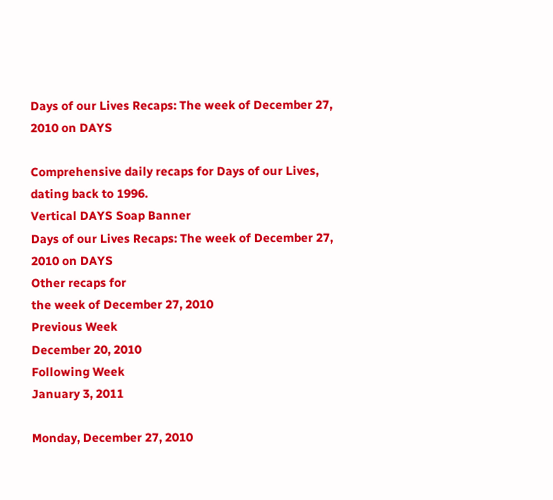Days of our Lives Recaps: The week of December 27, 2010 on DAYS

Comprehensive daily recaps for Days of our Lives, dating back to 1996.
Vertical DAYS Soap Banner
Days of our Lives Recaps: The week of December 27, 2010 on DAYS
Other recaps for
the week of December 27, 2010
Previous Week
December 20, 2010
Following Week
January 3, 2011

Monday, December 27, 2010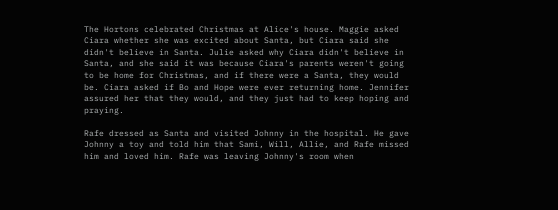The Hortons celebrated Christmas at Alice's house. Maggie asked Ciara whether she was excited about Santa, but Ciara said she didn't believe in Santa. Julie asked why Ciara didn't believe in Santa, and she said it was because Ciara's parents weren't going to be home for Christmas, and if there were a Santa, they would be. Ciara asked if Bo and Hope were ever returning home. Jennifer assured her that they would, and they just had to keep hoping and praying.

Rafe dressed as Santa and visited Johnny in the hospital. He gave Johnny a toy and told him that Sami, Will, Allie, and Rafe missed him and loved him. Rafe was leaving Johnny's room when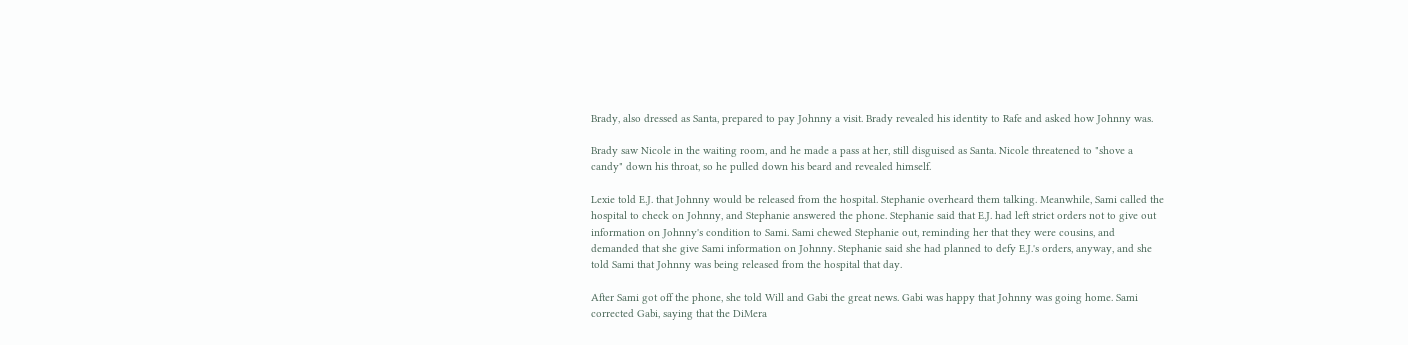Brady, also dressed as Santa, prepared to pay Johnny a visit. Brady revealed his identity to Rafe and asked how Johnny was.

Brady saw Nicole in the waiting room, and he made a pass at her, still disguised as Santa. Nicole threatened to "shove a candy" down his throat, so he pulled down his beard and revealed himself.

Lexie told E.J. that Johnny would be released from the hospital. Stephanie overheard them talking. Meanwhile, Sami called the hospital to check on Johnny, and Stephanie answered the phone. Stephanie said that E.J. had left strict orders not to give out information on Johnny's condition to Sami. Sami chewed Stephanie out, reminding her that they were cousins, and demanded that she give Sami information on Johnny. Stephanie said she had planned to defy E.J.'s orders, anyway, and she told Sami that Johnny was being released from the hospital that day.

After Sami got off the phone, she told Will and Gabi the great news. Gabi was happy that Johnny was going home. Sami corrected Gabi, saying that the DiMera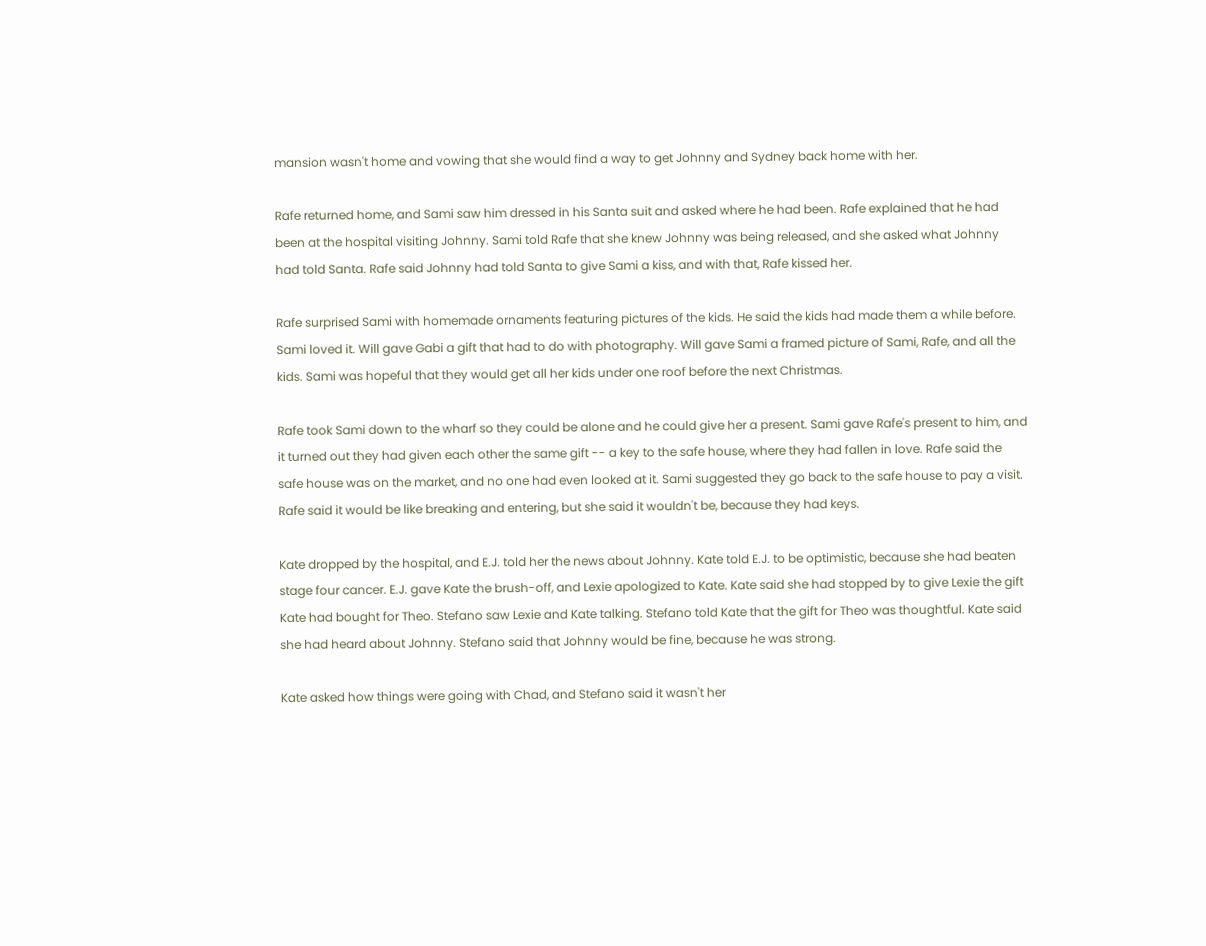mansion wasn't home and vowing that she would find a way to get Johnny and Sydney back home with her.

Rafe returned home, and Sami saw him dressed in his Santa suit and asked where he had been. Rafe explained that he had been at the hospital visiting Johnny. Sami told Rafe that she knew Johnny was being released, and she asked what Johnny had told Santa. Rafe said Johnny had told Santa to give Sami a kiss, and with that, Rafe kissed her.

Rafe surprised Sami with homemade ornaments featuring pictures of the kids. He said the kids had made them a while before. Sami loved it. Will gave Gabi a gift that had to do with photography. Will gave Sami a framed picture of Sami, Rafe, and all the kids. Sami was hopeful that they would get all her kids under one roof before the next Christmas.

Rafe took Sami down to the wharf so they could be alone and he could give her a present. Sami gave Rafe's present to him, and it turned out they had given each other the same gift -- a key to the safe house, where they had fallen in love. Rafe said the safe house was on the market, and no one had even looked at it. Sami suggested they go back to the safe house to pay a visit. Rafe said it would be like breaking and entering, but she said it wouldn't be, because they had keys.

Kate dropped by the hospital, and E.J. told her the news about Johnny. Kate told E.J. to be optimistic, because she had beaten stage four cancer. E.J. gave Kate the brush-off, and Lexie apologized to Kate. Kate said she had stopped by to give Lexie the gift Kate had bought for Theo. Stefano saw Lexie and Kate talking. Stefano told Kate that the gift for Theo was thoughtful. Kate said she had heard about Johnny. Stefano said that Johnny would be fine, because he was strong.

Kate asked how things were going with Chad, and Stefano said it wasn't her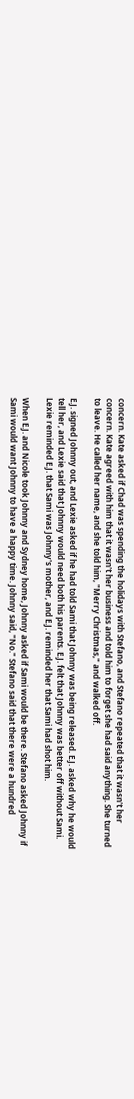concern. Kate asked if Chad was spending the holidays with Stefano, and Stefano repeated that it wasn't her concern. Kate agreed with him that it wasn't her business and told him to forget she had said anything. She turned to leave. He called her name, and she told him, "Merry Christmas," and walked off.

E.J. signed Johnny out, and Lexie asked if he had told Sami that Johnny was being released. E.J. asked why he would tell her, and Lexie said that Johnny would need both his parents. E.J. felt that Johnny was better off without Sami. Lexie reminded E.J. that Sami was Johnny's mother, and E.J. reminded her that Sami had shot him.

When E.J. and Nicole took Johnny and Sydney home, Johnny asked if Sami would be there. Stefano asked Johnny if Sami would want Johnny to have a happy time. Johnny said, "No." Stefano said that there were a hundred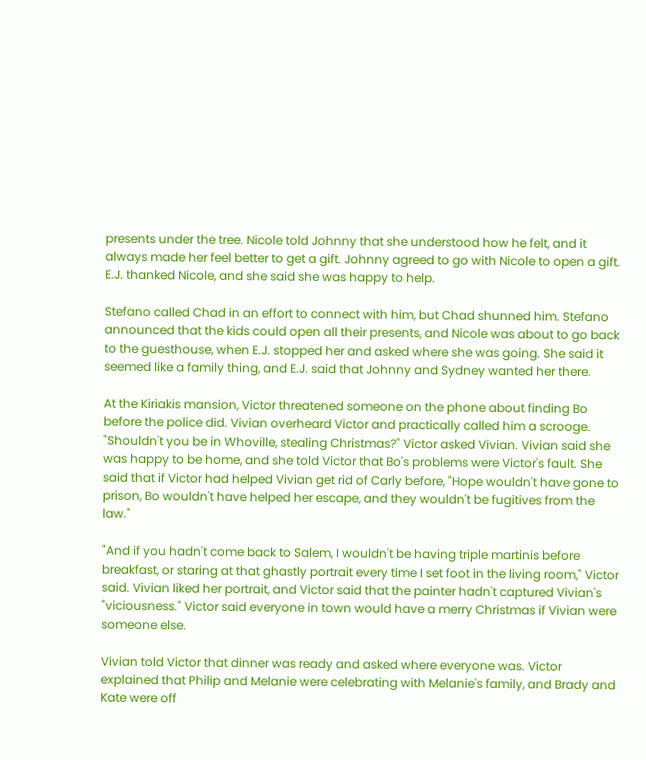presents under the tree. Nicole told Johnny that she understood how he felt, and it always made her feel better to get a gift. Johnny agreed to go with Nicole to open a gift. E.J. thanked Nicole, and she said she was happy to help.

Stefano called Chad in an effort to connect with him, but Chad shunned him. Stefano announced that the kids could open all their presents, and Nicole was about to go back to the guesthouse, when E.J. stopped her and asked where she was going. She said it seemed like a family thing, and E.J. said that Johnny and Sydney wanted her there.

At the Kiriakis mansion, Victor threatened someone on the phone about finding Bo before the police did. Vivian overheard Victor and practically called him a scrooge. "Shouldn't you be in Whoville, stealing Christmas?" Victor asked Vivian. Vivian said she was happy to be home, and she told Victor that Bo's problems were Victor's fault. She said that if Victor had helped Vivian get rid of Carly before, "Hope wouldn't have gone to prison, Bo wouldn't have helped her escape, and they wouldn't be fugitives from the law."

"And if you hadn't come back to Salem, I wouldn't be having triple martinis before breakfast, or staring at that ghastly portrait every time I set foot in the living room," Victor said. Vivian liked her portrait, and Victor said that the painter hadn't captured Vivian's "viciousness." Victor said everyone in town would have a merry Christmas if Vivian were someone else.

Vivian told Victor that dinner was ready and asked where everyone was. Victor explained that Philip and Melanie were celebrating with Melanie's family, and Brady and Kate were off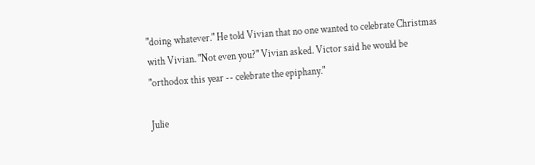"doing whatever." He told Vivian that no one wanted to celebrate Christmas with Vivian. "Not even you?" Vivian asked. Victor said he would be "orthodox this year -- celebrate the epiphany."

Julie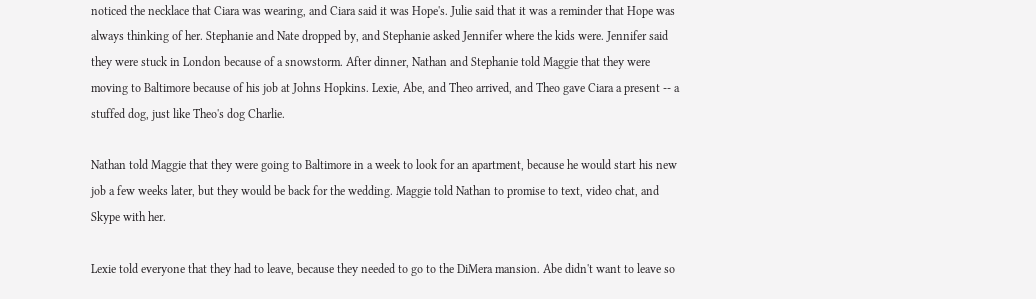noticed the necklace that Ciara was wearing, and Ciara said it was Hope's. Julie said that it was a reminder that Hope was always thinking of her. Stephanie and Nate dropped by, and Stephanie asked Jennifer where the kids were. Jennifer said they were stuck in London because of a snowstorm. After dinner, Nathan and Stephanie told Maggie that they were moving to Baltimore because of his job at Johns Hopkins. Lexie, Abe, and Theo arrived, and Theo gave Ciara a present -- a stuffed dog, just like Theo's dog Charlie.

Nathan told Maggie that they were going to Baltimore in a week to look for an apartment, because he would start his new job a few weeks later, but they would be back for the wedding. Maggie told Nathan to promise to text, video chat, and Skype with her.

Lexie told everyone that they had to leave, because they needed to go to the DiMera mansion. Abe didn't want to leave so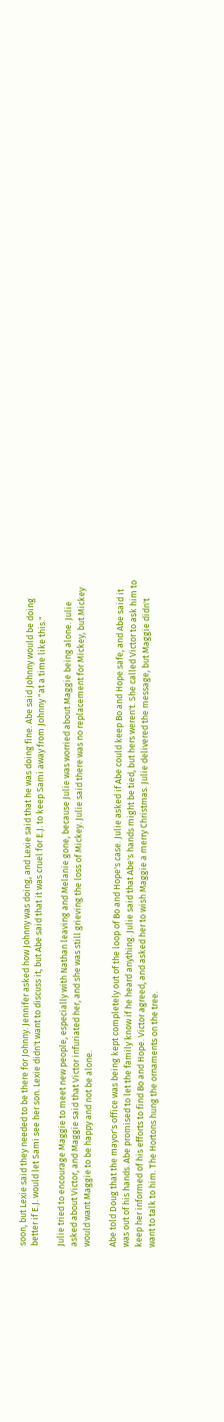soon, but Lexie said they needed to be there for Johnny. Jennifer asked how Johnny was doing, and Lexie said that he was doing fine. Abe said Johnny would be doing better if E.J. would let Sami see her son. Lexie didn't want to discuss it, but Abe said that it was cruel for E.J. to keep Sami away from Johnny "at a time like this."

Julie tried to encourage Maggie to meet new people, especially with Nathan leaving and Melanie gone, because Julie was worried about Maggie being alone. Julie asked about Victor, and Maggie said that Victor infuriated her, and she was still grieving the loss of Mickey. Julie said there was no replacement for Mickey, but Mickey would want Maggie to be happy and not be alone.

Abe told Doug that the mayor's office was being kept completely out of the loop of Bo and Hope's case. Julie asked if Abe could keep Bo and Hope safe, and Abe said it was out of his hands. Abe promised to let the family know if he heard anything. Julie said that Abe's hands might be tied, but hers weren't. She called Victor to ask him to keep her informed of his efforts to find Bo and Hope. Victor agreed, and asked her to wish Maggie a merry Christmas. Julie delivered the message, but Maggie didn't want to talk to him. The Hortons hung the ornaments on the tree.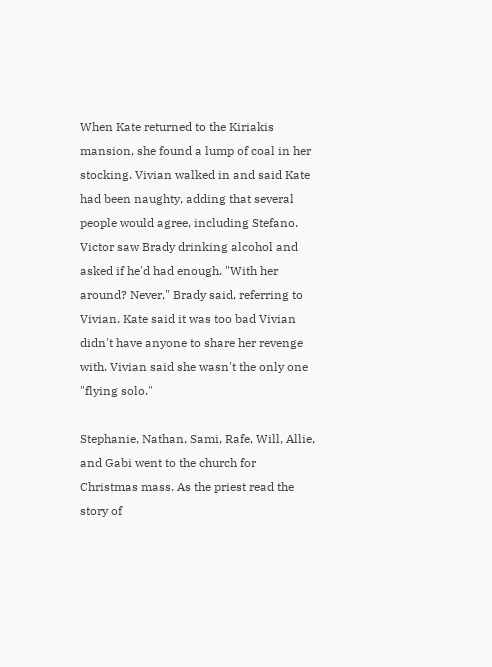When Kate returned to the Kiriakis mansion, she found a lump of coal in her stocking. Vivian walked in and said Kate had been naughty, adding that several people would agree, including Stefano. Victor saw Brady drinking alcohol and asked if he'd had enough. "With her around? Never," Brady said, referring to Vivian. Kate said it was too bad Vivian didn't have anyone to share her revenge with. Vivian said she wasn't the only one "flying solo."

Stephanie, Nathan, Sami, Rafe, Will, Allie, and Gabi went to the church for Christmas mass. As the priest read the story of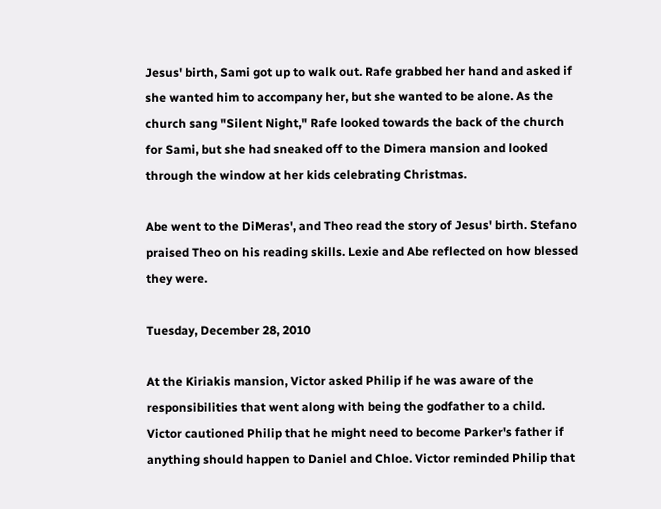Jesus' birth, Sami got up to walk out. Rafe grabbed her hand and asked if she wanted him to accompany her, but she wanted to be alone. As the church sang "Silent Night," Rafe looked towards the back of the church for Sami, but she had sneaked off to the Dimera mansion and looked through the window at her kids celebrating Christmas.

Abe went to the DiMeras', and Theo read the story of Jesus' birth. Stefano praised Theo on his reading skills. Lexie and Abe reflected on how blessed they were.

Tuesday, December 28, 2010

At the Kiriakis mansion, Victor asked Philip if he was aware of the responsibilities that went along with being the godfather to a child. Victor cautioned Philip that he might need to become Parker's father if anything should happen to Daniel and Chloe. Victor reminded Philip that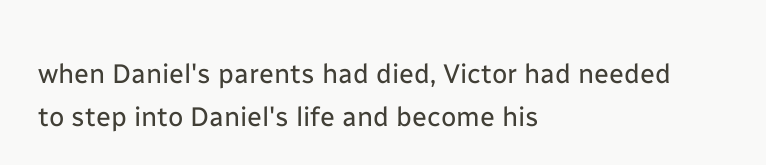when Daniel's parents had died, Victor had needed to step into Daniel's life and become his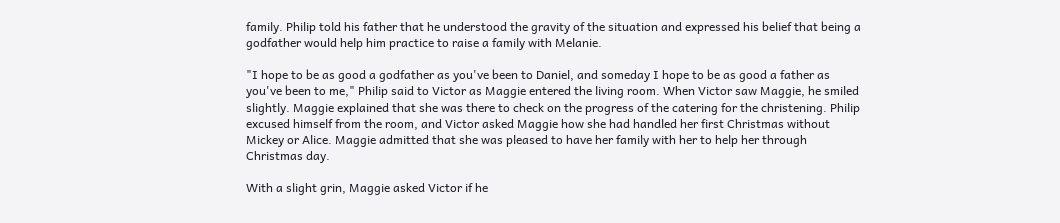family. Philip told his father that he understood the gravity of the situation and expressed his belief that being a godfather would help him practice to raise a family with Melanie.

"I hope to be as good a godfather as you've been to Daniel, and someday I hope to be as good a father as you've been to me," Philip said to Victor as Maggie entered the living room. When Victor saw Maggie, he smiled slightly. Maggie explained that she was there to check on the progress of the catering for the christening. Philip excused himself from the room, and Victor asked Maggie how she had handled her first Christmas without Mickey or Alice. Maggie admitted that she was pleased to have her family with her to help her through Christmas day.

With a slight grin, Maggie asked Victor if he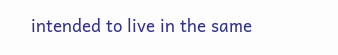intended to live in the same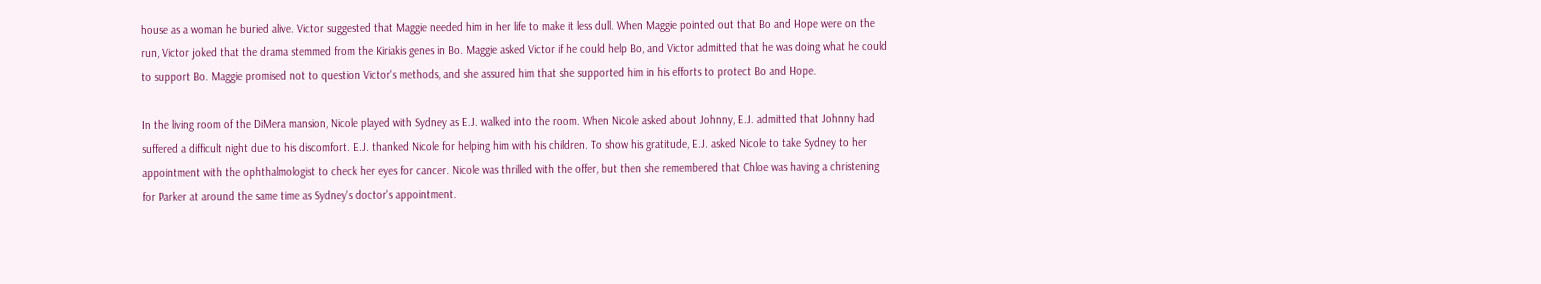house as a woman he buried alive. Victor suggested that Maggie needed him in her life to make it less dull. When Maggie pointed out that Bo and Hope were on the run, Victor joked that the drama stemmed from the Kiriakis genes in Bo. Maggie asked Victor if he could help Bo, and Victor admitted that he was doing what he could to support Bo. Maggie promised not to question Victor's methods, and she assured him that she supported him in his efforts to protect Bo and Hope.

In the living room of the DiMera mansion, Nicole played with Sydney as E.J. walked into the room. When Nicole asked about Johnny, E.J. admitted that Johnny had suffered a difficult night due to his discomfort. E.J. thanked Nicole for helping him with his children. To show his gratitude, E.J. asked Nicole to take Sydney to her appointment with the ophthalmologist to check her eyes for cancer. Nicole was thrilled with the offer, but then she remembered that Chloe was having a christening for Parker at around the same time as Sydney's doctor's appointment.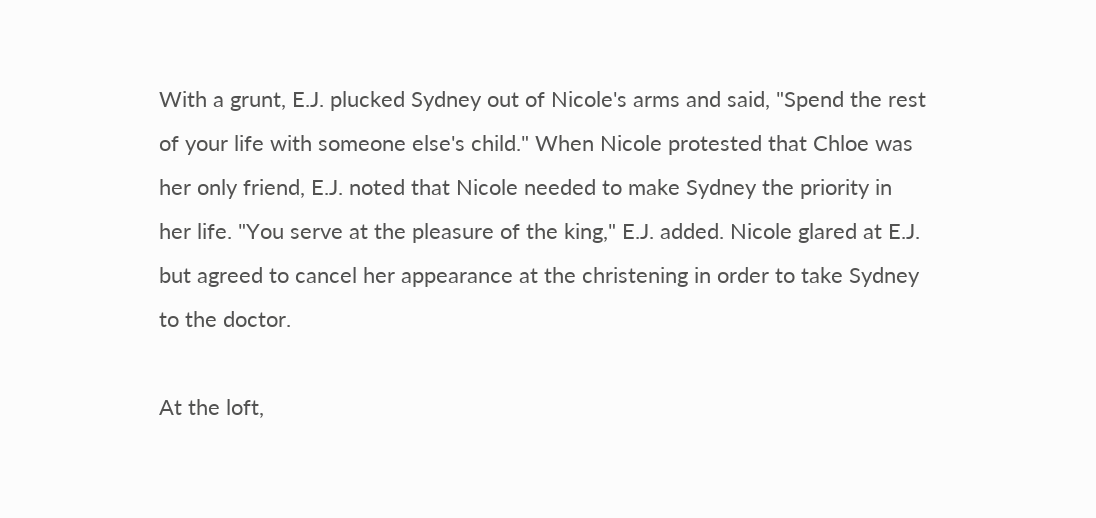With a grunt, E.J. plucked Sydney out of Nicole's arms and said, "Spend the rest of your life with someone else's child." When Nicole protested that Chloe was her only friend, E.J. noted that Nicole needed to make Sydney the priority in her life. "You serve at the pleasure of the king," E.J. added. Nicole glared at E.J. but agreed to cancel her appearance at the christening in order to take Sydney to the doctor.

At the loft,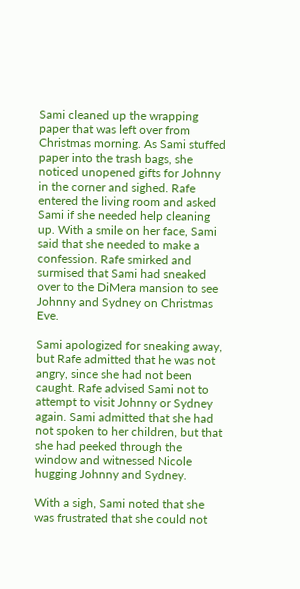Sami cleaned up the wrapping paper that was left over from Christmas morning. As Sami stuffed paper into the trash bags, she noticed unopened gifts for Johnny in the corner and sighed. Rafe entered the living room and asked Sami if she needed help cleaning up. With a smile on her face, Sami said that she needed to make a confession. Rafe smirked and surmised that Sami had sneaked over to the DiMera mansion to see Johnny and Sydney on Christmas Eve.

Sami apologized for sneaking away, but Rafe admitted that he was not angry, since she had not been caught. Rafe advised Sami not to attempt to visit Johnny or Sydney again. Sami admitted that she had not spoken to her children, but that she had peeked through the window and witnessed Nicole hugging Johnny and Sydney.

With a sigh, Sami noted that she was frustrated that she could not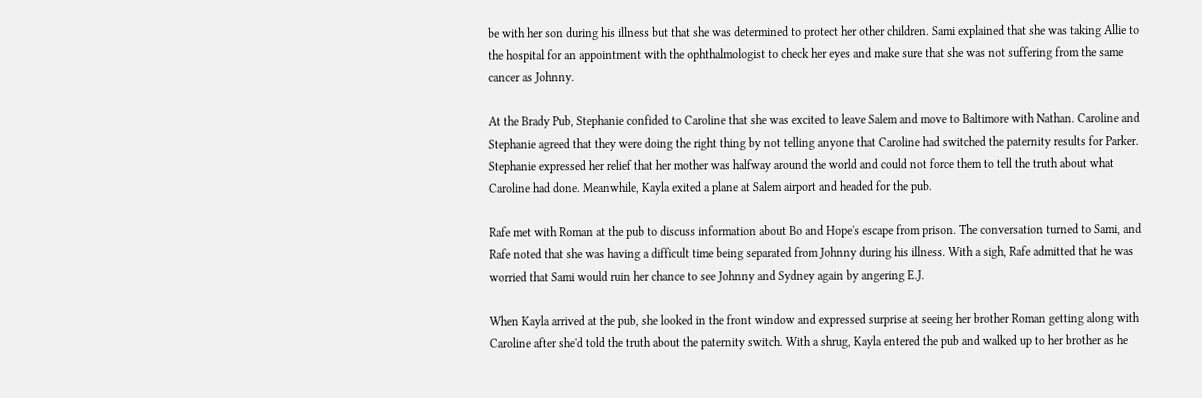be with her son during his illness but that she was determined to protect her other children. Sami explained that she was taking Allie to the hospital for an appointment with the ophthalmologist to check her eyes and make sure that she was not suffering from the same cancer as Johnny.

At the Brady Pub, Stephanie confided to Caroline that she was excited to leave Salem and move to Baltimore with Nathan. Caroline and Stephanie agreed that they were doing the right thing by not telling anyone that Caroline had switched the paternity results for Parker. Stephanie expressed her relief that her mother was halfway around the world and could not force them to tell the truth about what Caroline had done. Meanwhile, Kayla exited a plane at Salem airport and headed for the pub.

Rafe met with Roman at the pub to discuss information about Bo and Hope's escape from prison. The conversation turned to Sami, and Rafe noted that she was having a difficult time being separated from Johnny during his illness. With a sigh, Rafe admitted that he was worried that Sami would ruin her chance to see Johnny and Sydney again by angering E.J.

When Kayla arrived at the pub, she looked in the front window and expressed surprise at seeing her brother Roman getting along with Caroline after she'd told the truth about the paternity switch. With a shrug, Kayla entered the pub and walked up to her brother as he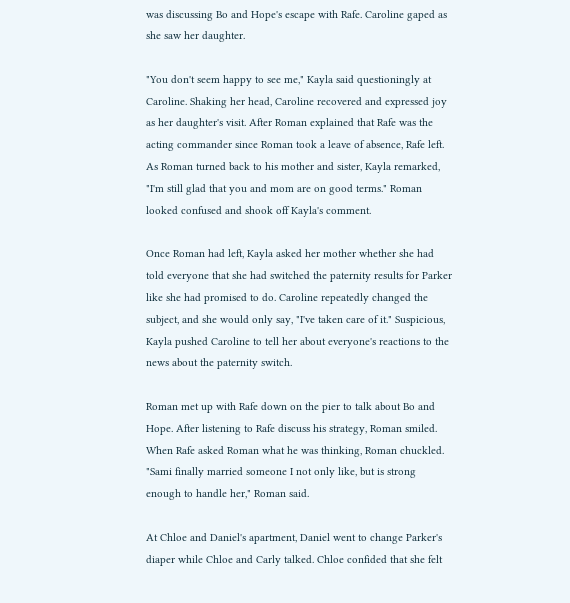was discussing Bo and Hope's escape with Rafe. Caroline gaped as she saw her daughter.

"You don't seem happy to see me," Kayla said questioningly at Caroline. Shaking her head, Caroline recovered and expressed joy as her daughter's visit. After Roman explained that Rafe was the acting commander since Roman took a leave of absence, Rafe left. As Roman turned back to his mother and sister, Kayla remarked, "I'm still glad that you and mom are on good terms." Roman looked confused and shook off Kayla's comment.

Once Roman had left, Kayla asked her mother whether she had told everyone that she had switched the paternity results for Parker like she had promised to do. Caroline repeatedly changed the subject, and she would only say, "I've taken care of it." Suspicious, Kayla pushed Caroline to tell her about everyone's reactions to the news about the paternity switch.

Roman met up with Rafe down on the pier to talk about Bo and Hope. After listening to Rafe discuss his strategy, Roman smiled. When Rafe asked Roman what he was thinking, Roman chuckled. "Sami finally married someone I not only like, but is strong enough to handle her," Roman said.

At Chloe and Daniel's apartment, Daniel went to change Parker's diaper while Chloe and Carly talked. Chloe confided that she felt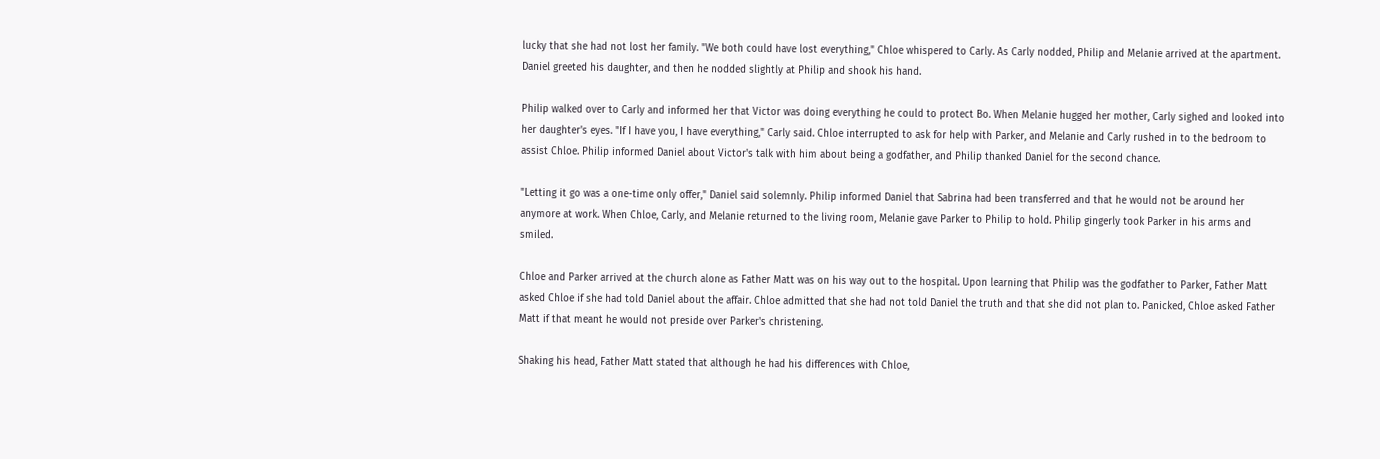lucky that she had not lost her family. "We both could have lost everything," Chloe whispered to Carly. As Carly nodded, Philip and Melanie arrived at the apartment. Daniel greeted his daughter, and then he nodded slightly at Philip and shook his hand.

Philip walked over to Carly and informed her that Victor was doing everything he could to protect Bo. When Melanie hugged her mother, Carly sighed and looked into her daughter's eyes. "If I have you, I have everything," Carly said. Chloe interrupted to ask for help with Parker, and Melanie and Carly rushed in to the bedroom to assist Chloe. Philip informed Daniel about Victor's talk with him about being a godfather, and Philip thanked Daniel for the second chance.

"Letting it go was a one-time only offer," Daniel said solemnly. Philip informed Daniel that Sabrina had been transferred and that he would not be around her anymore at work. When Chloe, Carly, and Melanie returned to the living room, Melanie gave Parker to Philip to hold. Philip gingerly took Parker in his arms and smiled.

Chloe and Parker arrived at the church alone as Father Matt was on his way out to the hospital. Upon learning that Philip was the godfather to Parker, Father Matt asked Chloe if she had told Daniel about the affair. Chloe admitted that she had not told Daniel the truth and that she did not plan to. Panicked, Chloe asked Father Matt if that meant he would not preside over Parker's christening.

Shaking his head, Father Matt stated that although he had his differences with Chloe,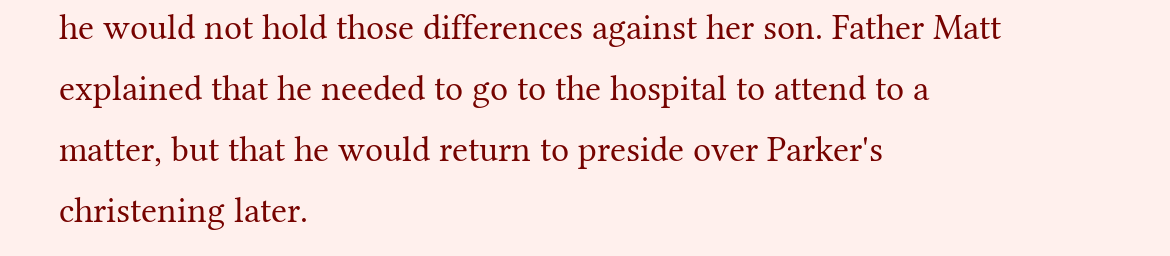he would not hold those differences against her son. Father Matt explained that he needed to go to the hospital to attend to a matter, but that he would return to preside over Parker's christening later.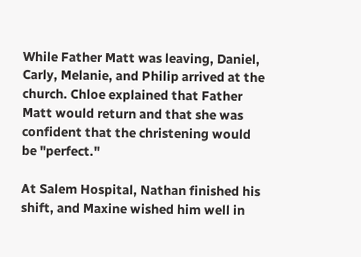While Father Matt was leaving, Daniel, Carly, Melanie, and Philip arrived at the church. Chloe explained that Father Matt would return and that she was confident that the christening would be "perfect."

At Salem Hospital, Nathan finished his shift, and Maxine wished him well in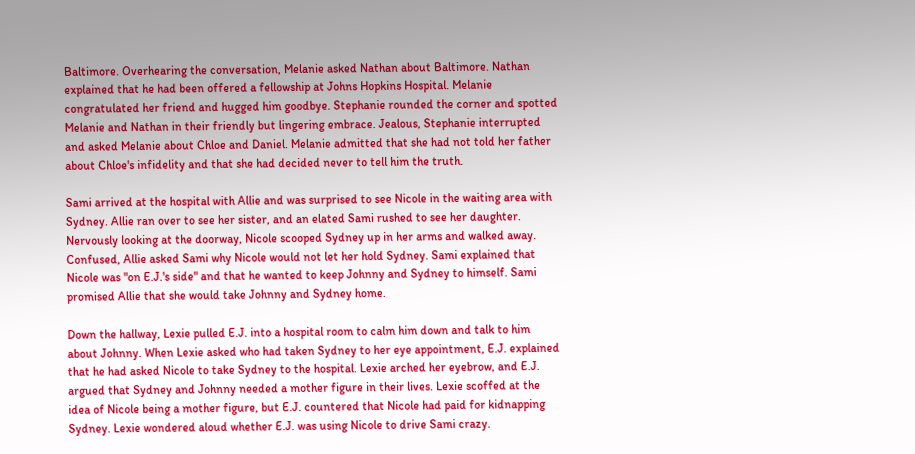Baltimore. Overhearing the conversation, Melanie asked Nathan about Baltimore. Nathan explained that he had been offered a fellowship at Johns Hopkins Hospital. Melanie congratulated her friend and hugged him goodbye. Stephanie rounded the corner and spotted Melanie and Nathan in their friendly but lingering embrace. Jealous, Stephanie interrupted and asked Melanie about Chloe and Daniel. Melanie admitted that she had not told her father about Chloe's infidelity and that she had decided never to tell him the truth.

Sami arrived at the hospital with Allie and was surprised to see Nicole in the waiting area with Sydney. Allie ran over to see her sister, and an elated Sami rushed to see her daughter. Nervously looking at the doorway, Nicole scooped Sydney up in her arms and walked away. Confused, Allie asked Sami why Nicole would not let her hold Sydney. Sami explained that Nicole was "on E.J.'s side" and that he wanted to keep Johnny and Sydney to himself. Sami promised Allie that she would take Johnny and Sydney home.

Down the hallway, Lexie pulled E.J. into a hospital room to calm him down and talk to him about Johnny. When Lexie asked who had taken Sydney to her eye appointment, E.J. explained that he had asked Nicole to take Sydney to the hospital. Lexie arched her eyebrow, and E.J. argued that Sydney and Johnny needed a mother figure in their lives. Lexie scoffed at the idea of Nicole being a mother figure, but E.J. countered that Nicole had paid for kidnapping Sydney. Lexie wondered aloud whether E.J. was using Nicole to drive Sami crazy.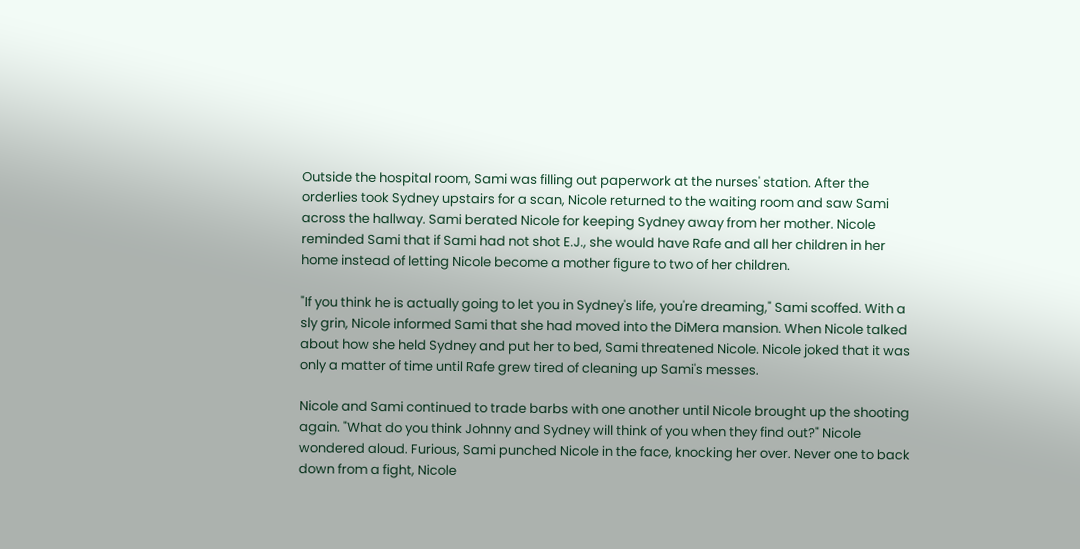Outside the hospital room, Sami was filling out paperwork at the nurses' station. After the orderlies took Sydney upstairs for a scan, Nicole returned to the waiting room and saw Sami across the hallway. Sami berated Nicole for keeping Sydney away from her mother. Nicole reminded Sami that if Sami had not shot E.J., she would have Rafe and all her children in her home instead of letting Nicole become a mother figure to two of her children.

"If you think he is actually going to let you in Sydney's life, you're dreaming," Sami scoffed. With a sly grin, Nicole informed Sami that she had moved into the DiMera mansion. When Nicole talked about how she held Sydney and put her to bed, Sami threatened Nicole. Nicole joked that it was only a matter of time until Rafe grew tired of cleaning up Sami's messes.

Nicole and Sami continued to trade barbs with one another until Nicole brought up the shooting again. "What do you think Johnny and Sydney will think of you when they find out?" Nicole wondered aloud. Furious, Sami punched Nicole in the face, knocking her over. Never one to back down from a fight, Nicole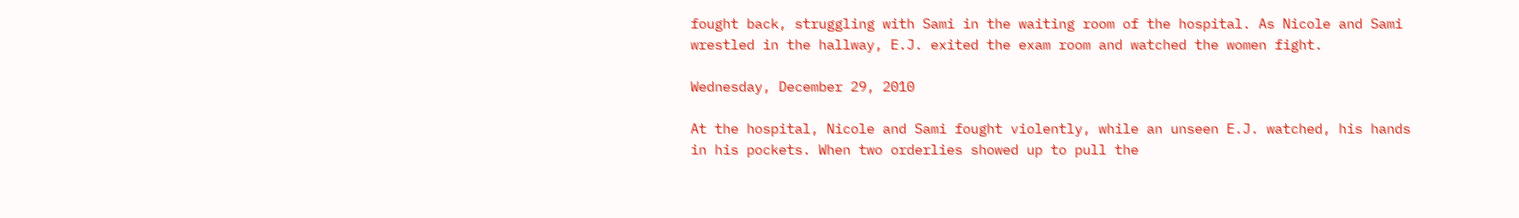fought back, struggling with Sami in the waiting room of the hospital. As Nicole and Sami wrestled in the hallway, E.J. exited the exam room and watched the women fight.

Wednesday, December 29, 2010

At the hospital, Nicole and Sami fought violently, while an unseen E.J. watched, his hands in his pockets. When two orderlies showed up to pull the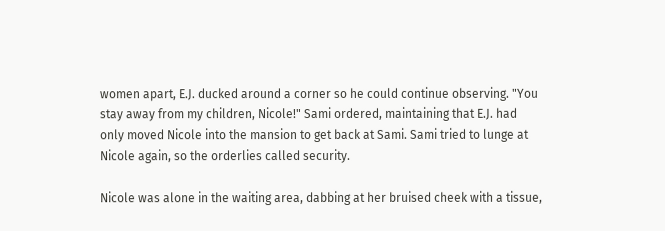women apart, E.J. ducked around a corner so he could continue observing. "You stay away from my children, Nicole!" Sami ordered, maintaining that E.J. had only moved Nicole into the mansion to get back at Sami. Sami tried to lunge at Nicole again, so the orderlies called security.

Nicole was alone in the waiting area, dabbing at her bruised cheek with a tissue,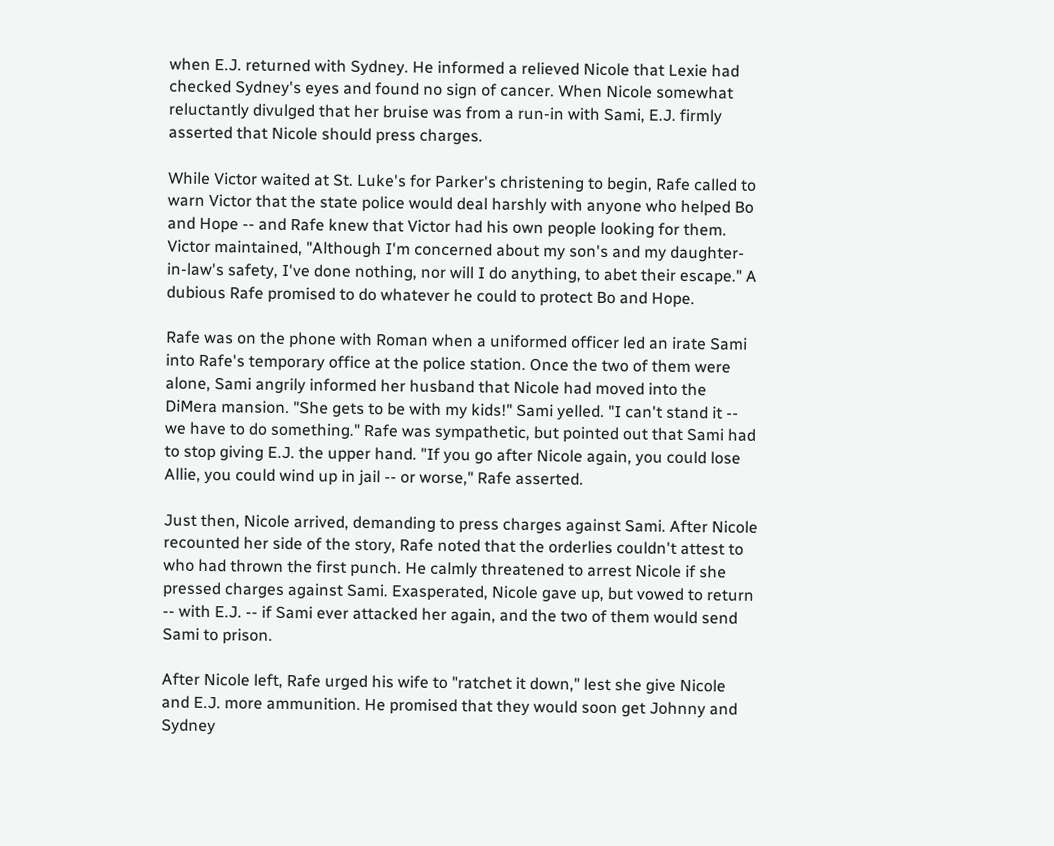when E.J. returned with Sydney. He informed a relieved Nicole that Lexie had checked Sydney's eyes and found no sign of cancer. When Nicole somewhat reluctantly divulged that her bruise was from a run-in with Sami, E.J. firmly asserted that Nicole should press charges.

While Victor waited at St. Luke's for Parker's christening to begin, Rafe called to warn Victor that the state police would deal harshly with anyone who helped Bo and Hope -- and Rafe knew that Victor had his own people looking for them. Victor maintained, "Although I'm concerned about my son's and my daughter-in-law's safety, I've done nothing, nor will I do anything, to abet their escape." A dubious Rafe promised to do whatever he could to protect Bo and Hope.

Rafe was on the phone with Roman when a uniformed officer led an irate Sami into Rafe's temporary office at the police station. Once the two of them were alone, Sami angrily informed her husband that Nicole had moved into the DiMera mansion. "She gets to be with my kids!" Sami yelled. "I can't stand it -- we have to do something." Rafe was sympathetic, but pointed out that Sami had to stop giving E.J. the upper hand. "If you go after Nicole again, you could lose Allie, you could wind up in jail -- or worse," Rafe asserted.

Just then, Nicole arrived, demanding to press charges against Sami. After Nicole recounted her side of the story, Rafe noted that the orderlies couldn't attest to who had thrown the first punch. He calmly threatened to arrest Nicole if she pressed charges against Sami. Exasperated, Nicole gave up, but vowed to return -- with E.J. -- if Sami ever attacked her again, and the two of them would send Sami to prison.

After Nicole left, Rafe urged his wife to "ratchet it down," lest she give Nicole and E.J. more ammunition. He promised that they would soon get Johnny and Sydney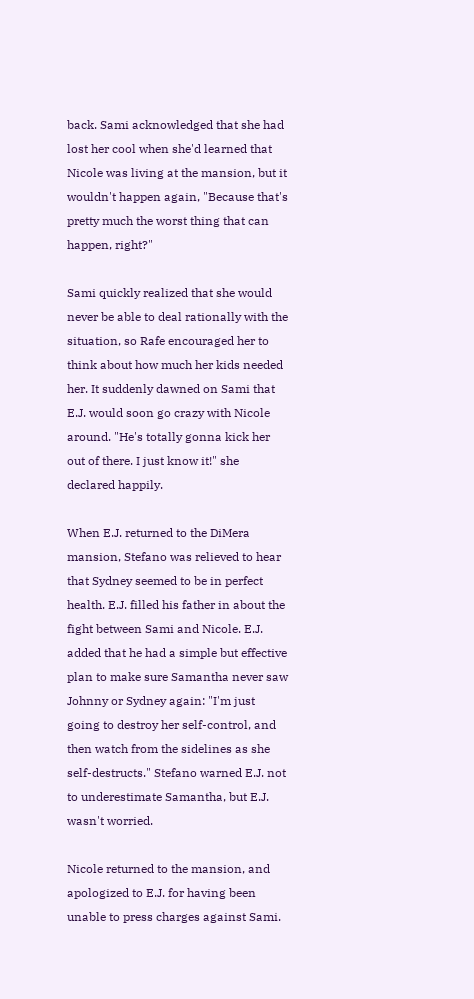back. Sami acknowledged that she had lost her cool when she'd learned that Nicole was living at the mansion, but it wouldn't happen again, "Because that's pretty much the worst thing that can happen, right?"

Sami quickly realized that she would never be able to deal rationally with the situation, so Rafe encouraged her to think about how much her kids needed her. It suddenly dawned on Sami that E.J. would soon go crazy with Nicole around. "He's totally gonna kick her out of there. I just know it!" she declared happily.

When E.J. returned to the DiMera mansion, Stefano was relieved to hear that Sydney seemed to be in perfect health. E.J. filled his father in about the fight between Sami and Nicole. E.J. added that he had a simple but effective plan to make sure Samantha never saw Johnny or Sydney again: "I'm just going to destroy her self-control, and then watch from the sidelines as she self-destructs." Stefano warned E.J. not to underestimate Samantha, but E.J. wasn't worried.

Nicole returned to the mansion, and apologized to E.J. for having been unable to press charges against Sami.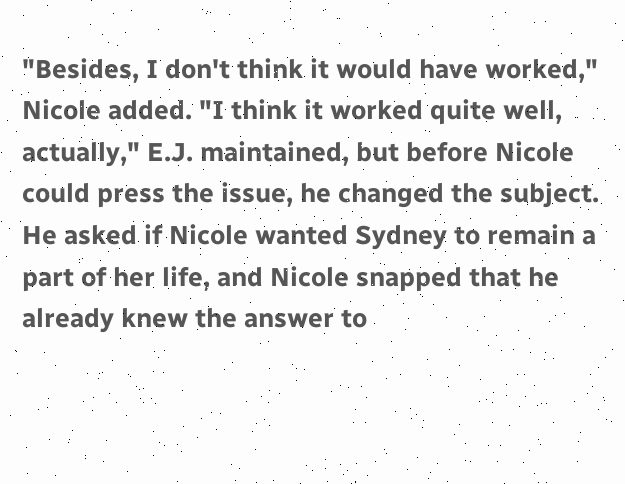"Besides, I don't think it would have worked," Nicole added. "I think it worked quite well, actually," E.J. maintained, but before Nicole could press the issue, he changed the subject. He asked if Nicole wanted Sydney to remain a part of her life, and Nicole snapped that he already knew the answer to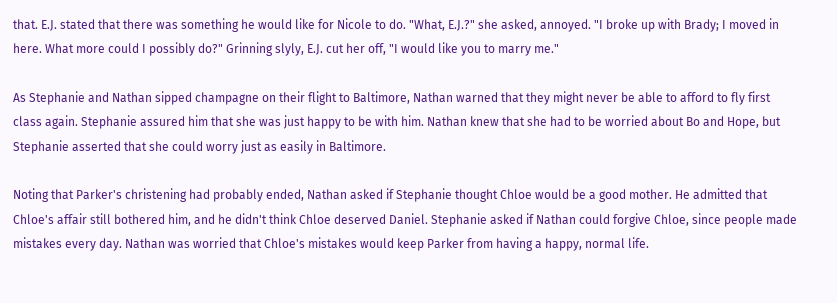that. E.J. stated that there was something he would like for Nicole to do. "What, E.J.?" she asked, annoyed. "I broke up with Brady; I moved in here. What more could I possibly do?" Grinning slyly, E.J. cut her off, "I would like you to marry me."

As Stephanie and Nathan sipped champagne on their flight to Baltimore, Nathan warned that they might never be able to afford to fly first class again. Stephanie assured him that she was just happy to be with him. Nathan knew that she had to be worried about Bo and Hope, but Stephanie asserted that she could worry just as easily in Baltimore.

Noting that Parker's christening had probably ended, Nathan asked if Stephanie thought Chloe would be a good mother. He admitted that Chloe's affair still bothered him, and he didn't think Chloe deserved Daniel. Stephanie asked if Nathan could forgive Chloe, since people made mistakes every day. Nathan was worried that Chloe's mistakes would keep Parker from having a happy, normal life.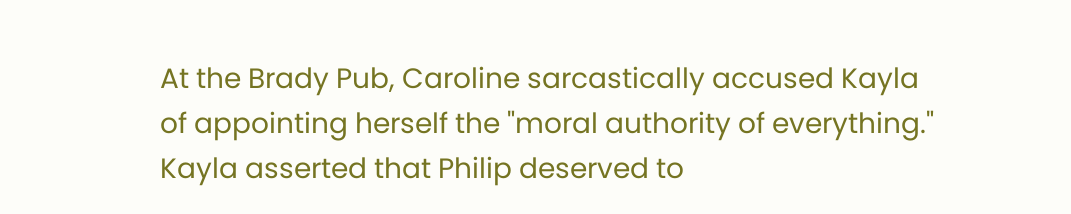At the Brady Pub, Caroline sarcastically accused Kayla of appointing herself the "moral authority of everything." Kayla asserted that Philip deserved to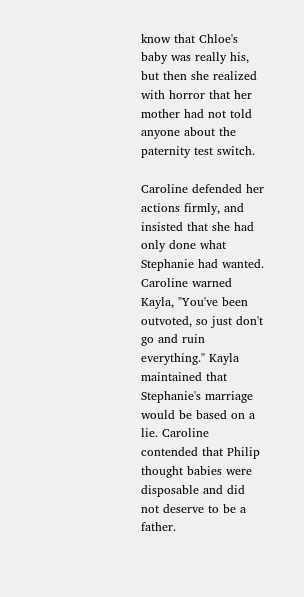know that Chloe's baby was really his, but then she realized with horror that her mother had not told anyone about the paternity test switch.

Caroline defended her actions firmly, and insisted that she had only done what Stephanie had wanted. Caroline warned Kayla, "You've been outvoted, so just don't go and ruin everything." Kayla maintained that Stephanie's marriage would be based on a lie. Caroline contended that Philip thought babies were disposable and did not deserve to be a father.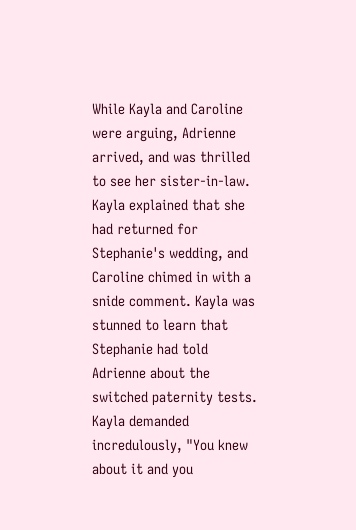While Kayla and Caroline were arguing, Adrienne arrived, and was thrilled to see her sister-in-law. Kayla explained that she had returned for Stephanie's wedding, and Caroline chimed in with a snide comment. Kayla was stunned to learn that Stephanie had told Adrienne about the switched paternity tests. Kayla demanded incredulously, "You knew about it and you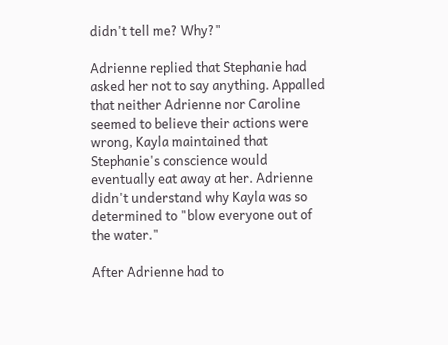didn't tell me? Why?"

Adrienne replied that Stephanie had asked her not to say anything. Appalled that neither Adrienne nor Caroline seemed to believe their actions were wrong, Kayla maintained that Stephanie's conscience would eventually eat away at her. Adrienne didn't understand why Kayla was so determined to "blow everyone out of the water."

After Adrienne had to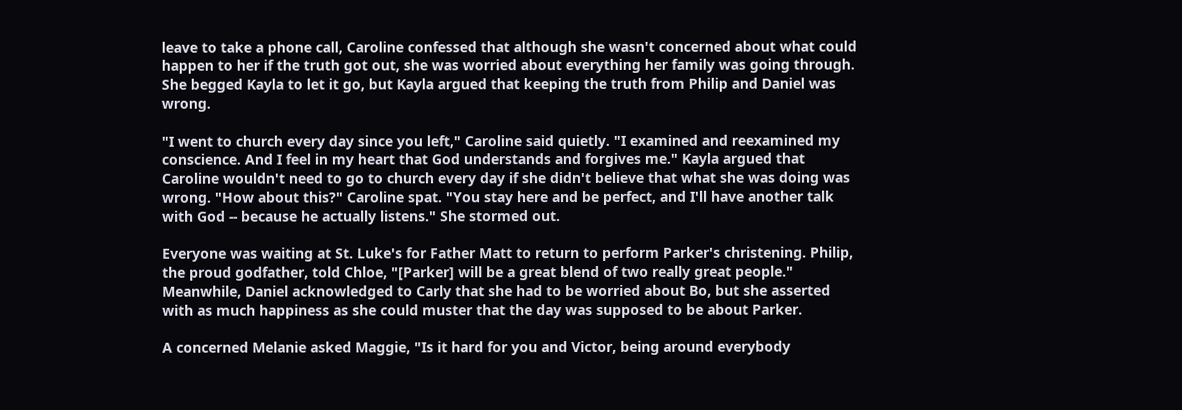leave to take a phone call, Caroline confessed that although she wasn't concerned about what could happen to her if the truth got out, she was worried about everything her family was going through. She begged Kayla to let it go, but Kayla argued that keeping the truth from Philip and Daniel was wrong.

"I went to church every day since you left," Caroline said quietly. "I examined and reexamined my conscience. And I feel in my heart that God understands and forgives me." Kayla argued that Caroline wouldn't need to go to church every day if she didn't believe that what she was doing was wrong. "How about this?" Caroline spat. "You stay here and be perfect, and I'll have another talk with God -- because he actually listens." She stormed out.

Everyone was waiting at St. Luke's for Father Matt to return to perform Parker's christening. Philip, the proud godfather, told Chloe, "[Parker] will be a great blend of two really great people." Meanwhile, Daniel acknowledged to Carly that she had to be worried about Bo, but she asserted with as much happiness as she could muster that the day was supposed to be about Parker.

A concerned Melanie asked Maggie, "Is it hard for you and Victor, being around everybody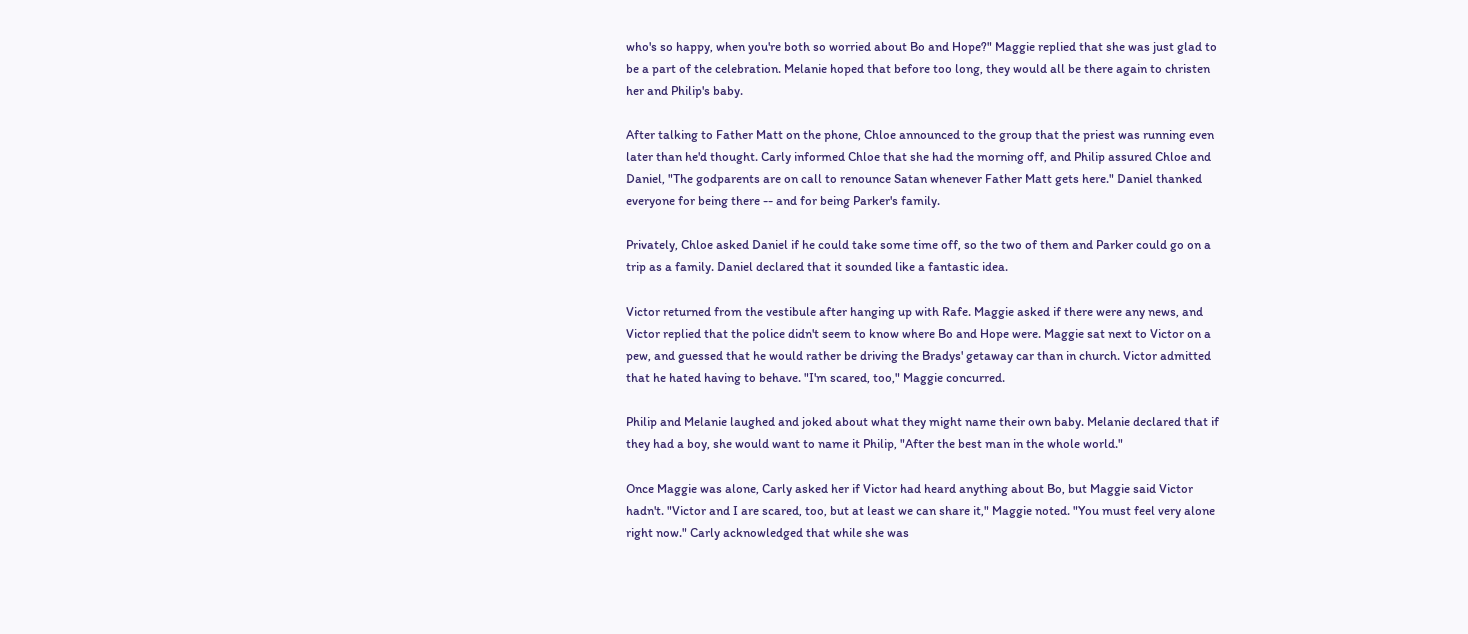who's so happy, when you're both so worried about Bo and Hope?" Maggie replied that she was just glad to be a part of the celebration. Melanie hoped that before too long, they would all be there again to christen her and Philip's baby.

After talking to Father Matt on the phone, Chloe announced to the group that the priest was running even later than he'd thought. Carly informed Chloe that she had the morning off, and Philip assured Chloe and Daniel, "The godparents are on call to renounce Satan whenever Father Matt gets here." Daniel thanked everyone for being there -- and for being Parker's family.

Privately, Chloe asked Daniel if he could take some time off, so the two of them and Parker could go on a trip as a family. Daniel declared that it sounded like a fantastic idea.

Victor returned from the vestibule after hanging up with Rafe. Maggie asked if there were any news, and Victor replied that the police didn't seem to know where Bo and Hope were. Maggie sat next to Victor on a pew, and guessed that he would rather be driving the Bradys' getaway car than in church. Victor admitted that he hated having to behave. "I'm scared, too," Maggie concurred.

Philip and Melanie laughed and joked about what they might name their own baby. Melanie declared that if they had a boy, she would want to name it Philip, "After the best man in the whole world."

Once Maggie was alone, Carly asked her if Victor had heard anything about Bo, but Maggie said Victor hadn't. "Victor and I are scared, too, but at least we can share it," Maggie noted. "You must feel very alone right now." Carly acknowledged that while she was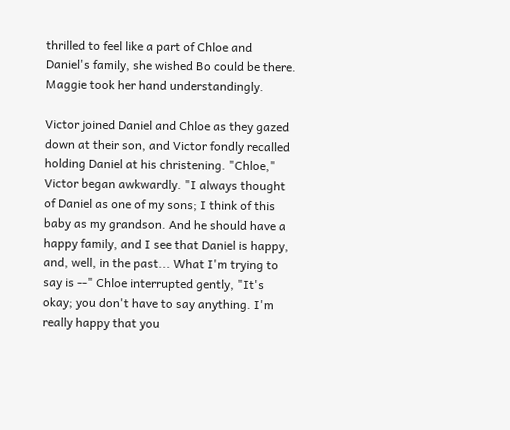thrilled to feel like a part of Chloe and Daniel's family, she wished Bo could be there. Maggie took her hand understandingly.

Victor joined Daniel and Chloe as they gazed down at their son, and Victor fondly recalled holding Daniel at his christening. "Chloe," Victor began awkwardly. "I always thought of Daniel as one of my sons; I think of this baby as my grandson. And he should have a happy family, and I see that Daniel is happy, and, well, in the past... What I'm trying to say is --" Chloe interrupted gently, "It's okay; you don't have to say anything. I'm really happy that you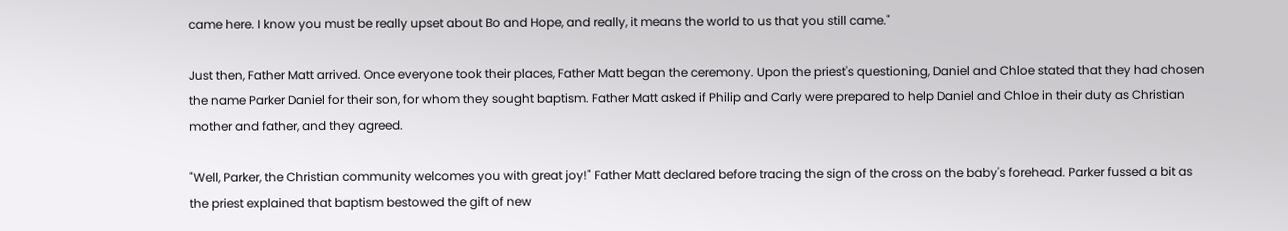came here. I know you must be really upset about Bo and Hope, and really, it means the world to us that you still came."

Just then, Father Matt arrived. Once everyone took their places, Father Matt began the ceremony. Upon the priest's questioning, Daniel and Chloe stated that they had chosen the name Parker Daniel for their son, for whom they sought baptism. Father Matt asked if Philip and Carly were prepared to help Daniel and Chloe in their duty as Christian mother and father, and they agreed.

"Well, Parker, the Christian community welcomes you with great joy!" Father Matt declared before tracing the sign of the cross on the baby's forehead. Parker fussed a bit as the priest explained that baptism bestowed the gift of new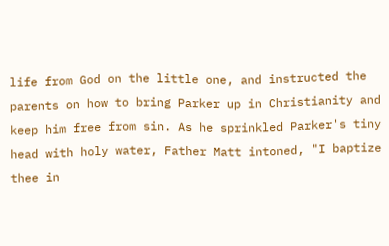life from God on the little one, and instructed the parents on how to bring Parker up in Christianity and keep him free from sin. As he sprinkled Parker's tiny head with holy water, Father Matt intoned, "I baptize thee in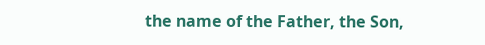the name of the Father, the Son,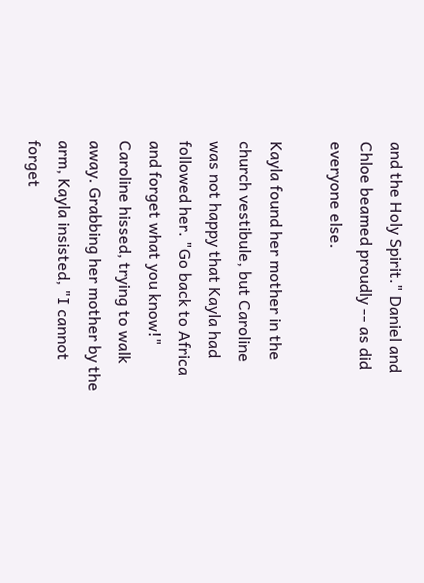and the Holy Spirit." Daniel and Chloe beamed proudly -- as did everyone else.

Kayla found her mother in the church vestibule, but Caroline was not happy that Kayla had followed her. "Go back to Africa and forget what you know!" Caroline hissed, trying to walk away. Grabbing her mother by the arm, Kayla insisted, "I cannot forget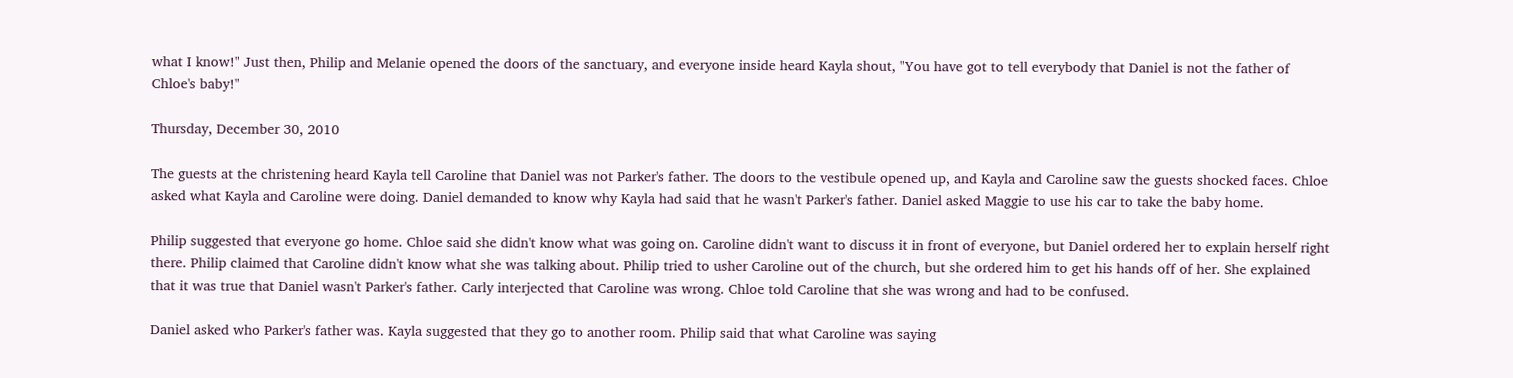what I know!" Just then, Philip and Melanie opened the doors of the sanctuary, and everyone inside heard Kayla shout, "You have got to tell everybody that Daniel is not the father of Chloe's baby!"

Thursday, December 30, 2010

The guests at the christening heard Kayla tell Caroline that Daniel was not Parker's father. The doors to the vestibule opened up, and Kayla and Caroline saw the guests shocked faces. Chloe asked what Kayla and Caroline were doing. Daniel demanded to know why Kayla had said that he wasn't Parker's father. Daniel asked Maggie to use his car to take the baby home.

Philip suggested that everyone go home. Chloe said she didn't know what was going on. Caroline didn't want to discuss it in front of everyone, but Daniel ordered her to explain herself right there. Philip claimed that Caroline didn't know what she was talking about. Philip tried to usher Caroline out of the church, but she ordered him to get his hands off of her. She explained that it was true that Daniel wasn't Parker's father. Carly interjected that Caroline was wrong. Chloe told Caroline that she was wrong and had to be confused.

Daniel asked who Parker's father was. Kayla suggested that they go to another room. Philip said that what Caroline was saying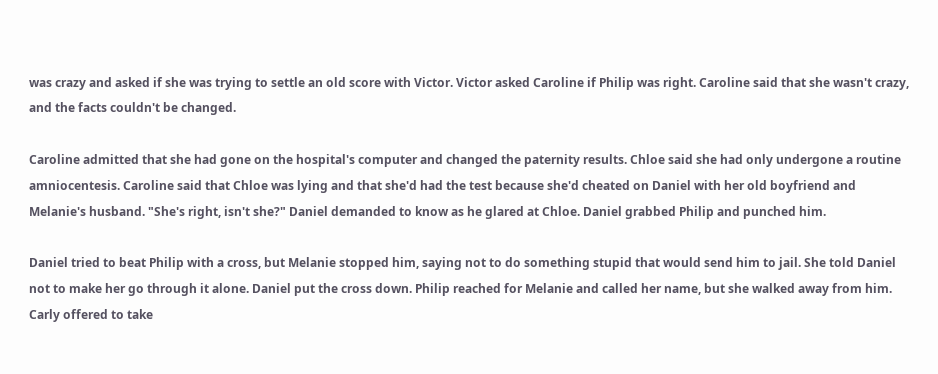was crazy and asked if she was trying to settle an old score with Victor. Victor asked Caroline if Philip was right. Caroline said that she wasn't crazy, and the facts couldn't be changed.

Caroline admitted that she had gone on the hospital's computer and changed the paternity results. Chloe said she had only undergone a routine amniocentesis. Caroline said that Chloe was lying and that she'd had the test because she'd cheated on Daniel with her old boyfriend and Melanie's husband. "She's right, isn't she?" Daniel demanded to know as he glared at Chloe. Daniel grabbed Philip and punched him.

Daniel tried to beat Philip with a cross, but Melanie stopped him, saying not to do something stupid that would send him to jail. She told Daniel not to make her go through it alone. Daniel put the cross down. Philip reached for Melanie and called her name, but she walked away from him. Carly offered to take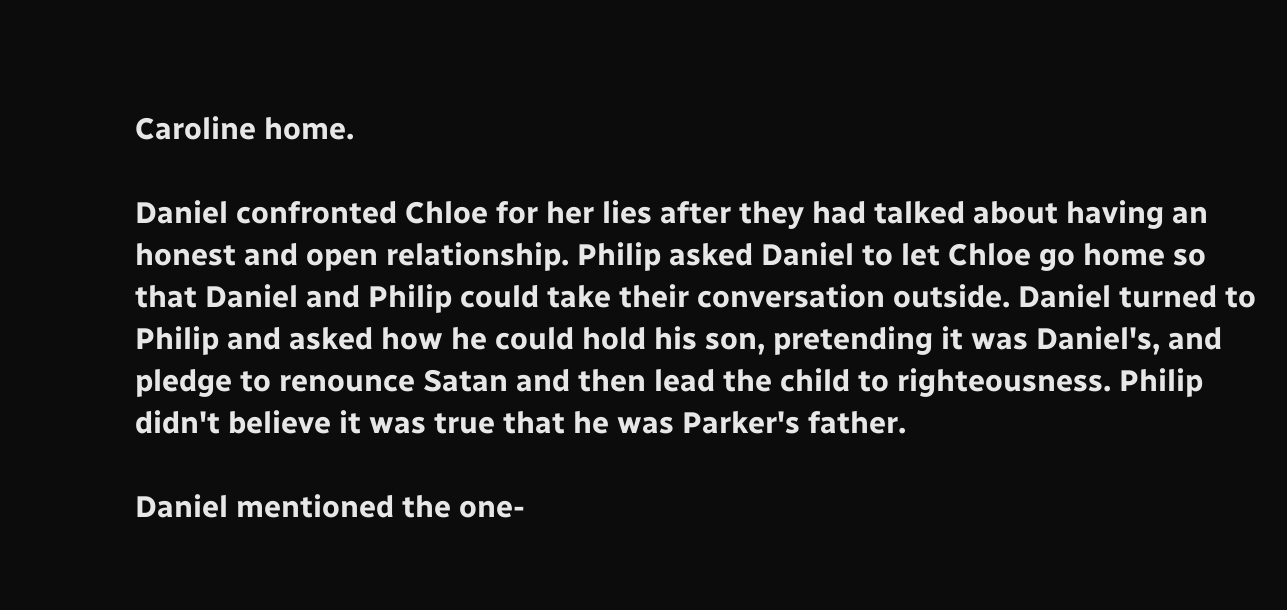Caroline home.

Daniel confronted Chloe for her lies after they had talked about having an honest and open relationship. Philip asked Daniel to let Chloe go home so that Daniel and Philip could take their conversation outside. Daniel turned to Philip and asked how he could hold his son, pretending it was Daniel's, and pledge to renounce Satan and then lead the child to righteousness. Philip didn't believe it was true that he was Parker's father.

Daniel mentioned the one-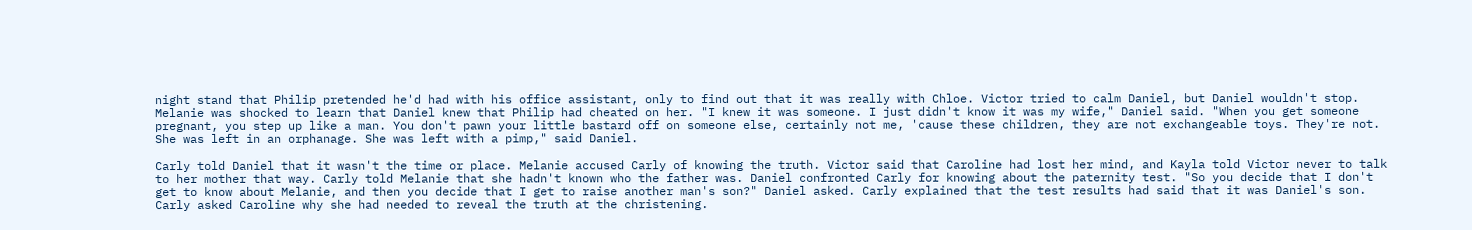night stand that Philip pretended he'd had with his office assistant, only to find out that it was really with Chloe. Victor tried to calm Daniel, but Daniel wouldn't stop. Melanie was shocked to learn that Daniel knew that Philip had cheated on her. "I knew it was someone. I just didn't know it was my wife," Daniel said. "When you get someone pregnant, you step up like a man. You don't pawn your little bastard off on someone else, certainly not me, 'cause these children, they are not exchangeable toys. They're not. She was left in an orphanage. She was left with a pimp," said Daniel.

Carly told Daniel that it wasn't the time or place. Melanie accused Carly of knowing the truth. Victor said that Caroline had lost her mind, and Kayla told Victor never to talk to her mother that way. Carly told Melanie that she hadn't known who the father was. Daniel confronted Carly for knowing about the paternity test. "So you decide that I don't get to know about Melanie, and then you decide that I get to raise another man's son?" Daniel asked. Carly explained that the test results had said that it was Daniel's son. Carly asked Caroline why she had needed to reveal the truth at the christening.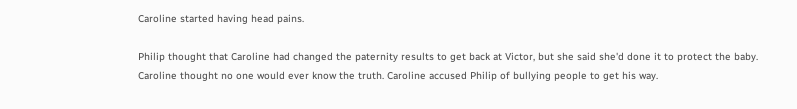Caroline started having head pains.

Philip thought that Caroline had changed the paternity results to get back at Victor, but she said she'd done it to protect the baby. Caroline thought no one would ever know the truth. Caroline accused Philip of bullying people to get his way.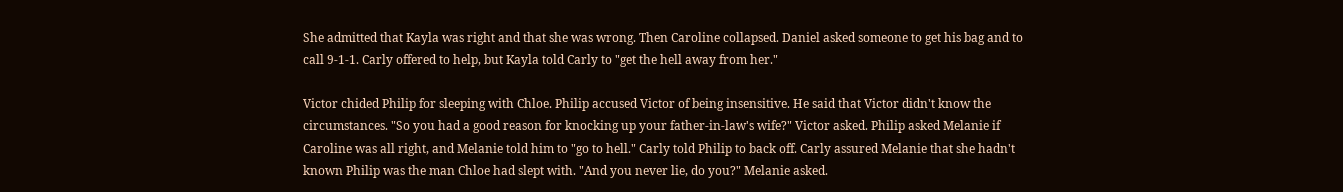She admitted that Kayla was right and that she was wrong. Then Caroline collapsed. Daniel asked someone to get his bag and to call 9-1-1. Carly offered to help, but Kayla told Carly to "get the hell away from her."

Victor chided Philip for sleeping with Chloe. Philip accused Victor of being insensitive. He said that Victor didn't know the circumstances. "So you had a good reason for knocking up your father-in-law's wife?" Victor asked. Philip asked Melanie if Caroline was all right, and Melanie told him to "go to hell." Carly told Philip to back off. Carly assured Melanie that she hadn't known Philip was the man Chloe had slept with. "And you never lie, do you?" Melanie asked.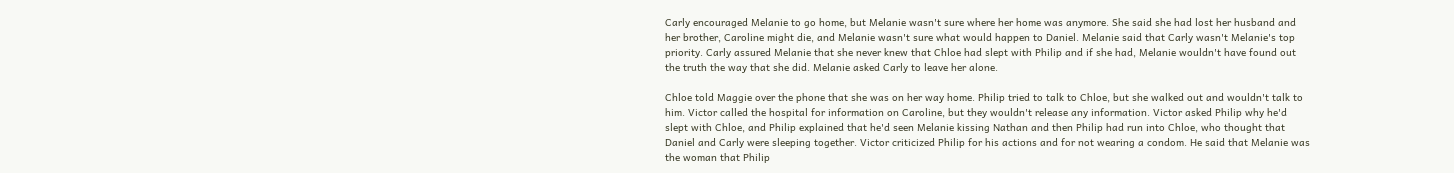Carly encouraged Melanie to go home, but Melanie wasn't sure where her home was anymore. She said she had lost her husband and her brother, Caroline might die, and Melanie wasn't sure what would happen to Daniel. Melanie said that Carly wasn't Melanie's top priority. Carly assured Melanie that she never knew that Chloe had slept with Philip and if she had, Melanie wouldn't have found out the truth the way that she did. Melanie asked Carly to leave her alone.

Chloe told Maggie over the phone that she was on her way home. Philip tried to talk to Chloe, but she walked out and wouldn't talk to him. Victor called the hospital for information on Caroline, but they wouldn't release any information. Victor asked Philip why he'd slept with Chloe, and Philip explained that he'd seen Melanie kissing Nathan and then Philip had run into Chloe, who thought that Daniel and Carly were sleeping together. Victor criticized Philip for his actions and for not wearing a condom. He said that Melanie was the woman that Philip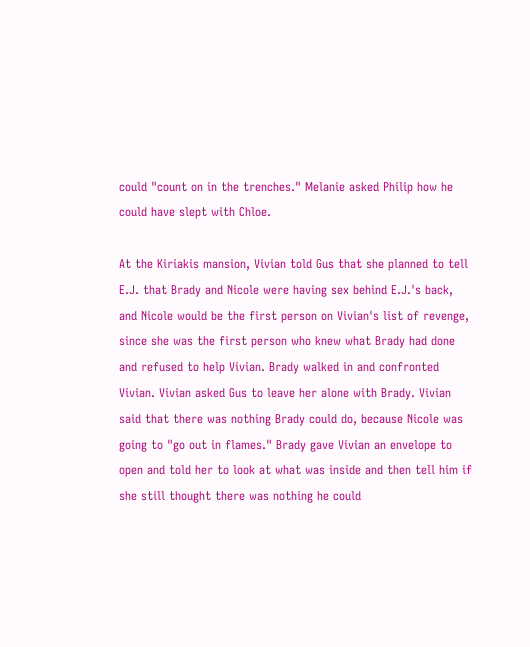could "count on in the trenches." Melanie asked Philip how he could have slept with Chloe.

At the Kiriakis mansion, Vivian told Gus that she planned to tell E.J. that Brady and Nicole were having sex behind E.J.'s back, and Nicole would be the first person on Vivian's list of revenge, since she was the first person who knew what Brady had done and refused to help Vivian. Brady walked in and confronted Vivian. Vivian asked Gus to leave her alone with Brady. Vivian said that there was nothing Brady could do, because Nicole was going to "go out in flames." Brady gave Vivian an envelope to open and told her to look at what was inside and then tell him if she still thought there was nothing he could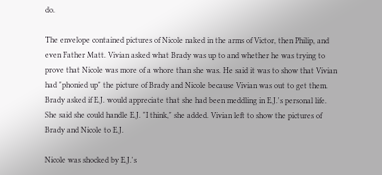do.

The envelope contained pictures of Nicole naked in the arms of Victor, then Philip, and even Father Matt. Vivian asked what Brady was up to and whether he was trying to prove that Nicole was more of a whore than she was. He said it was to show that Vivian had "phonied up" the picture of Brady and Nicole because Vivian was out to get them. Brady asked if E.J. would appreciate that she had been meddling in E.J.'s personal life. She said she could handle E.J. "I think," she added. Vivian left to show the pictures of Brady and Nicole to E.J.

Nicole was shocked by E.J.'s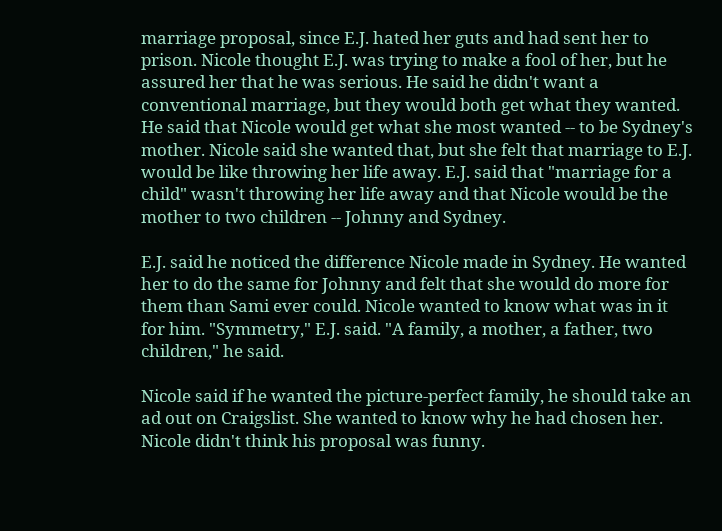marriage proposal, since E.J. hated her guts and had sent her to prison. Nicole thought E.J. was trying to make a fool of her, but he assured her that he was serious. He said he didn't want a conventional marriage, but they would both get what they wanted. He said that Nicole would get what she most wanted -- to be Sydney's mother. Nicole said she wanted that, but she felt that marriage to E.J. would be like throwing her life away. E.J. said that "marriage for a child" wasn't throwing her life away and that Nicole would be the mother to two children -- Johnny and Sydney.

E.J. said he noticed the difference Nicole made in Sydney. He wanted her to do the same for Johnny and felt that she would do more for them than Sami ever could. Nicole wanted to know what was in it for him. "Symmetry," E.J. said. "A family, a mother, a father, two children," he said.

Nicole said if he wanted the picture-perfect family, he should take an ad out on Craigslist. She wanted to know why he had chosen her. Nicole didn't think his proposal was funny.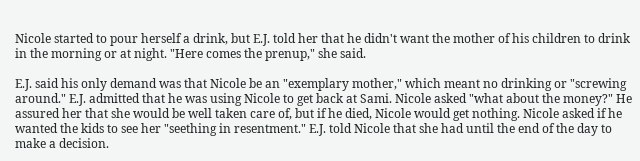Nicole started to pour herself a drink, but E.J. told her that he didn't want the mother of his children to drink in the morning or at night. "Here comes the prenup," she said.

E.J. said his only demand was that Nicole be an "exemplary mother," which meant no drinking or "screwing around." E.J. admitted that he was using Nicole to get back at Sami. Nicole asked "what about the money?" He assured her that she would be well taken care of, but if he died, Nicole would get nothing. Nicole asked if he wanted the kids to see her "seething in resentment." E.J. told Nicole that she had until the end of the day to make a decision.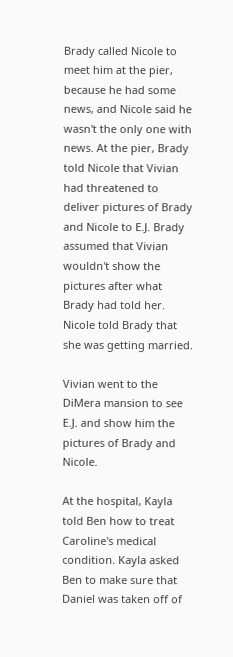Brady called Nicole to meet him at the pier, because he had some news, and Nicole said he wasn't the only one with news. At the pier, Brady told Nicole that Vivian had threatened to deliver pictures of Brady and Nicole to E.J. Brady assumed that Vivian wouldn't show the pictures after what Brady had told her. Nicole told Brady that she was getting married.

Vivian went to the DiMera mansion to see E.J. and show him the pictures of Brady and Nicole.

At the hospital, Kayla told Ben how to treat Caroline's medical condition. Kayla asked Ben to make sure that Daniel was taken off of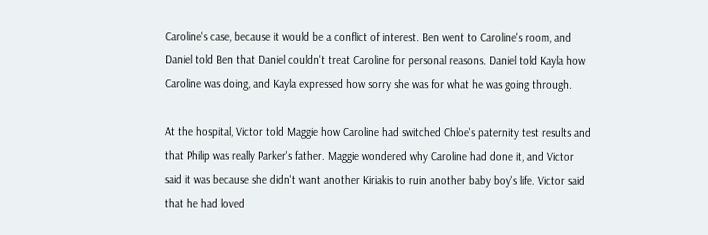Caroline's case, because it would be a conflict of interest. Ben went to Caroline's room, and Daniel told Ben that Daniel couldn't treat Caroline for personal reasons. Daniel told Kayla how Caroline was doing, and Kayla expressed how sorry she was for what he was going through.

At the hospital, Victor told Maggie how Caroline had switched Chloe's paternity test results and that Philip was really Parker's father. Maggie wondered why Caroline had done it, and Victor said it was because she didn't want another Kiriakis to ruin another baby boy's life. Victor said that he had loved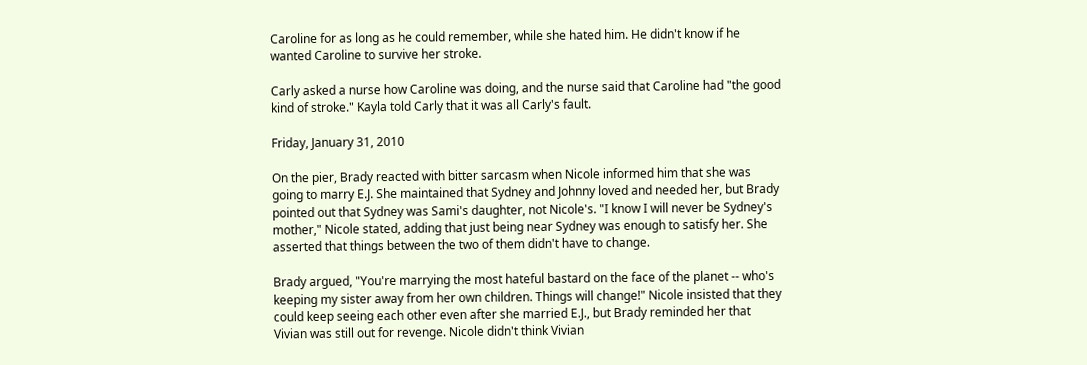Caroline for as long as he could remember, while she hated him. He didn't know if he wanted Caroline to survive her stroke.

Carly asked a nurse how Caroline was doing, and the nurse said that Caroline had "the good kind of stroke." Kayla told Carly that it was all Carly's fault.

Friday, January 31, 2010

On the pier, Brady reacted with bitter sarcasm when Nicole informed him that she was going to marry E.J. She maintained that Sydney and Johnny loved and needed her, but Brady pointed out that Sydney was Sami's daughter, not Nicole's. "I know I will never be Sydney's mother," Nicole stated, adding that just being near Sydney was enough to satisfy her. She asserted that things between the two of them didn't have to change.

Brady argued, "You're marrying the most hateful bastard on the face of the planet -- who's keeping my sister away from her own children. Things will change!" Nicole insisted that they could keep seeing each other even after she married E.J., but Brady reminded her that Vivian was still out for revenge. Nicole didn't think Vivian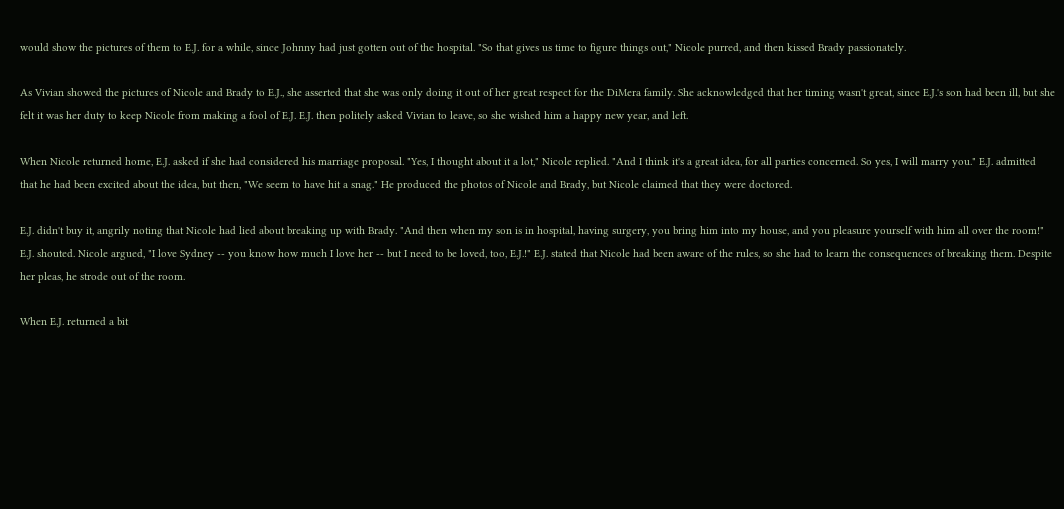would show the pictures of them to E.J. for a while, since Johnny had just gotten out of the hospital. "So that gives us time to figure things out," Nicole purred, and then kissed Brady passionately.

As Vivian showed the pictures of Nicole and Brady to E.J., she asserted that she was only doing it out of her great respect for the DiMera family. She acknowledged that her timing wasn't great, since E.J.'s son had been ill, but she felt it was her duty to keep Nicole from making a fool of E.J. E.J. then politely asked Vivian to leave, so she wished him a happy new year, and left.

When Nicole returned home, E.J. asked if she had considered his marriage proposal. "Yes, I thought about it a lot," Nicole replied. "And I think it's a great idea, for all parties concerned. So yes, I will marry you." E.J. admitted that he had been excited about the idea, but then, "We seem to have hit a snag." He produced the photos of Nicole and Brady, but Nicole claimed that they were doctored.

E.J. didn't buy it, angrily noting that Nicole had lied about breaking up with Brady. "And then when my son is in hospital, having surgery, you bring him into my house, and you pleasure yourself with him all over the room!" E.J. shouted. Nicole argued, "I love Sydney -- you know how much I love her -- but I need to be loved, too, E.J.!" E.J. stated that Nicole had been aware of the rules, so she had to learn the consequences of breaking them. Despite her pleas, he strode out of the room.

When E.J. returned a bit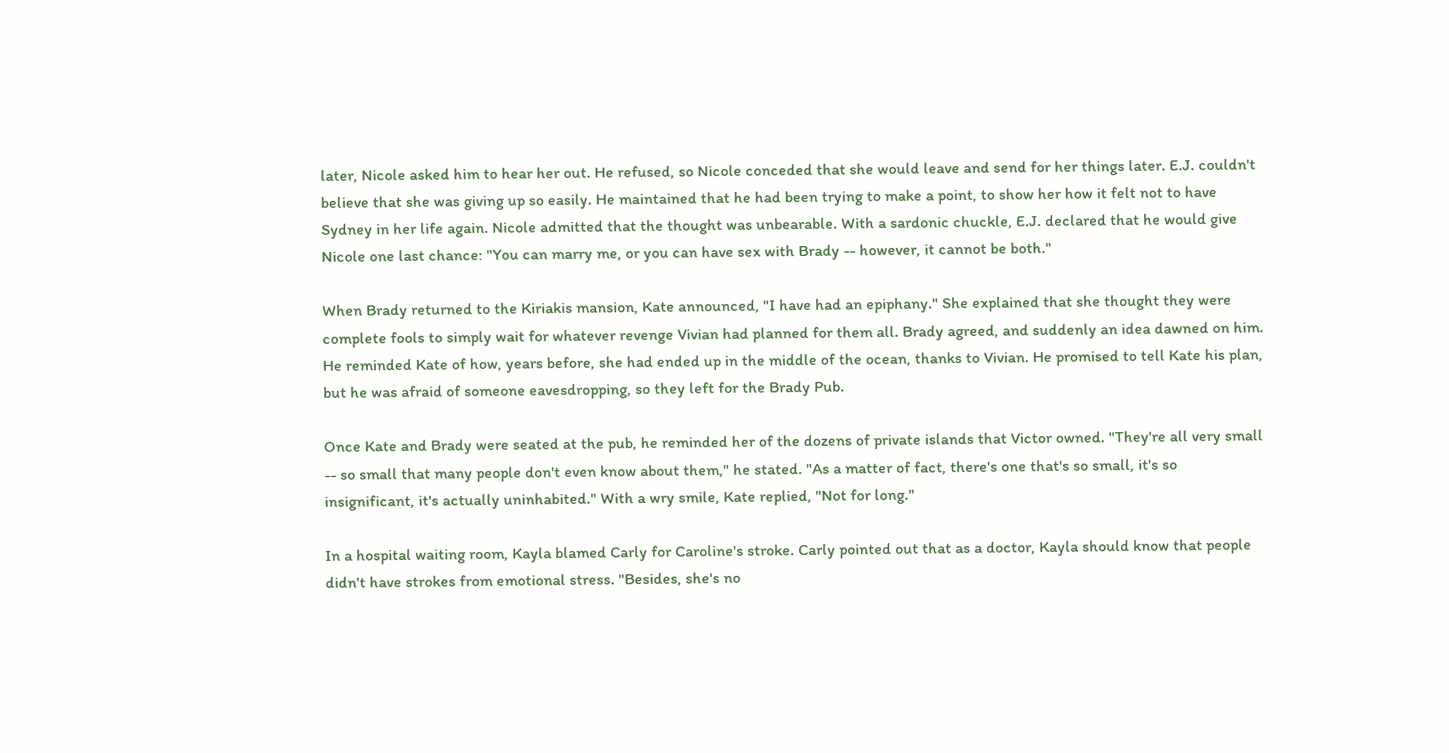later, Nicole asked him to hear her out. He refused, so Nicole conceded that she would leave and send for her things later. E.J. couldn't believe that she was giving up so easily. He maintained that he had been trying to make a point, to show her how it felt not to have Sydney in her life again. Nicole admitted that the thought was unbearable. With a sardonic chuckle, E.J. declared that he would give Nicole one last chance: "You can marry me, or you can have sex with Brady -- however, it cannot be both."

When Brady returned to the Kiriakis mansion, Kate announced, "I have had an epiphany." She explained that she thought they were complete fools to simply wait for whatever revenge Vivian had planned for them all. Brady agreed, and suddenly an idea dawned on him. He reminded Kate of how, years before, she had ended up in the middle of the ocean, thanks to Vivian. He promised to tell Kate his plan, but he was afraid of someone eavesdropping, so they left for the Brady Pub.

Once Kate and Brady were seated at the pub, he reminded her of the dozens of private islands that Victor owned. "They're all very small -- so small that many people don't even know about them," he stated. "As a matter of fact, there's one that's so small, it's so insignificant, it's actually uninhabited." With a wry smile, Kate replied, "Not for long."

In a hospital waiting room, Kayla blamed Carly for Caroline's stroke. Carly pointed out that as a doctor, Kayla should know that people didn't have strokes from emotional stress. "Besides, she's no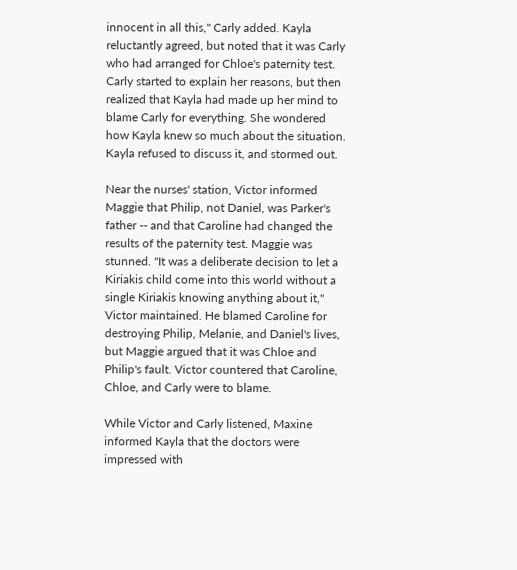innocent in all this," Carly added. Kayla reluctantly agreed, but noted that it was Carly who had arranged for Chloe's paternity test. Carly started to explain her reasons, but then realized that Kayla had made up her mind to blame Carly for everything. She wondered how Kayla knew so much about the situation. Kayla refused to discuss it, and stormed out.

Near the nurses' station, Victor informed Maggie that Philip, not Daniel, was Parker's father -- and that Caroline had changed the results of the paternity test. Maggie was stunned. "It was a deliberate decision to let a Kiriakis child come into this world without a single Kiriakis knowing anything about it," Victor maintained. He blamed Caroline for destroying Philip, Melanie, and Daniel's lives, but Maggie argued that it was Chloe and Philip's fault. Victor countered that Caroline, Chloe, and Carly were to blame.

While Victor and Carly listened, Maxine informed Kayla that the doctors were impressed with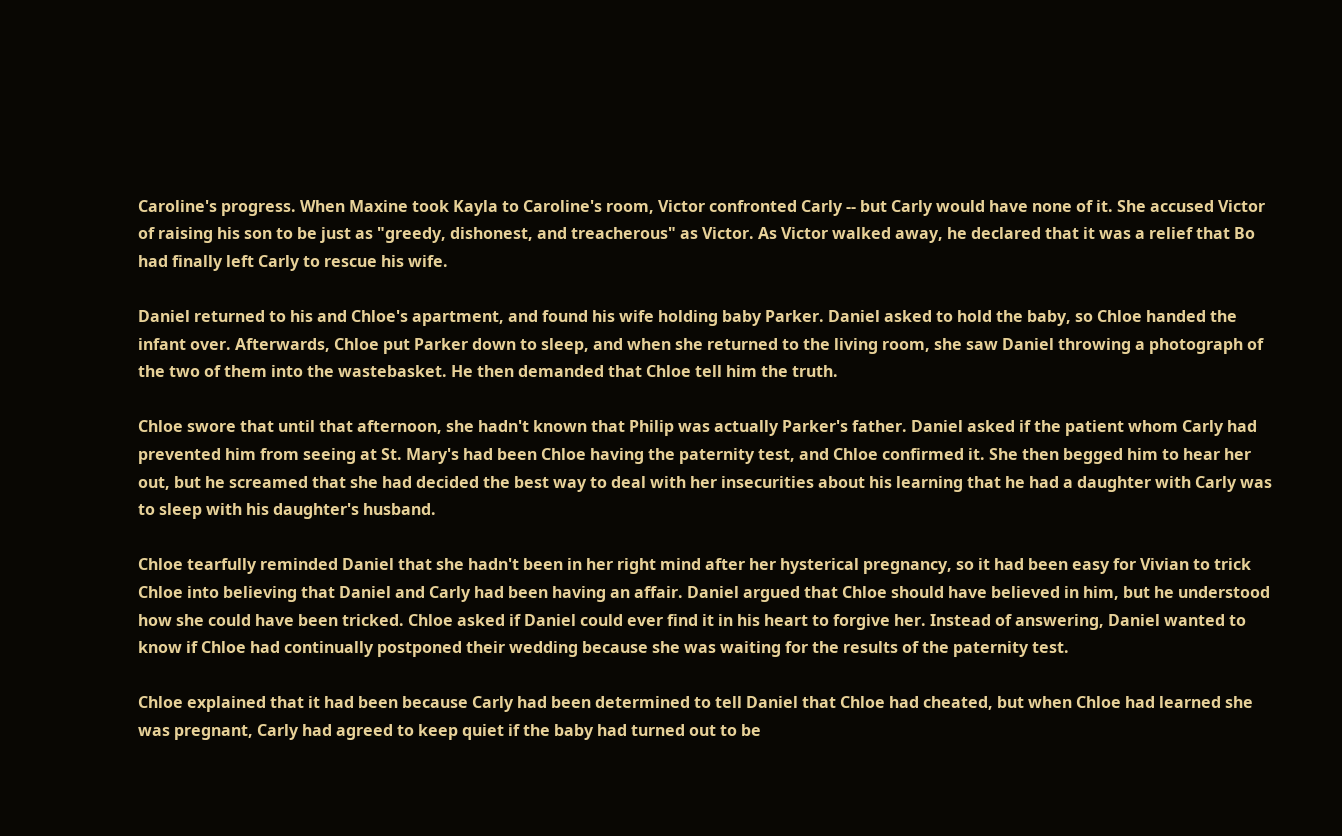Caroline's progress. When Maxine took Kayla to Caroline's room, Victor confronted Carly -- but Carly would have none of it. She accused Victor of raising his son to be just as "greedy, dishonest, and treacherous" as Victor. As Victor walked away, he declared that it was a relief that Bo had finally left Carly to rescue his wife.

Daniel returned to his and Chloe's apartment, and found his wife holding baby Parker. Daniel asked to hold the baby, so Chloe handed the infant over. Afterwards, Chloe put Parker down to sleep, and when she returned to the living room, she saw Daniel throwing a photograph of the two of them into the wastebasket. He then demanded that Chloe tell him the truth.

Chloe swore that until that afternoon, she hadn't known that Philip was actually Parker's father. Daniel asked if the patient whom Carly had prevented him from seeing at St. Mary's had been Chloe having the paternity test, and Chloe confirmed it. She then begged him to hear her out, but he screamed that she had decided the best way to deal with her insecurities about his learning that he had a daughter with Carly was to sleep with his daughter's husband.

Chloe tearfully reminded Daniel that she hadn't been in her right mind after her hysterical pregnancy, so it had been easy for Vivian to trick Chloe into believing that Daniel and Carly had been having an affair. Daniel argued that Chloe should have believed in him, but he understood how she could have been tricked. Chloe asked if Daniel could ever find it in his heart to forgive her. Instead of answering, Daniel wanted to know if Chloe had continually postponed their wedding because she was waiting for the results of the paternity test.

Chloe explained that it had been because Carly had been determined to tell Daniel that Chloe had cheated, but when Chloe had learned she was pregnant, Carly had agreed to keep quiet if the baby had turned out to be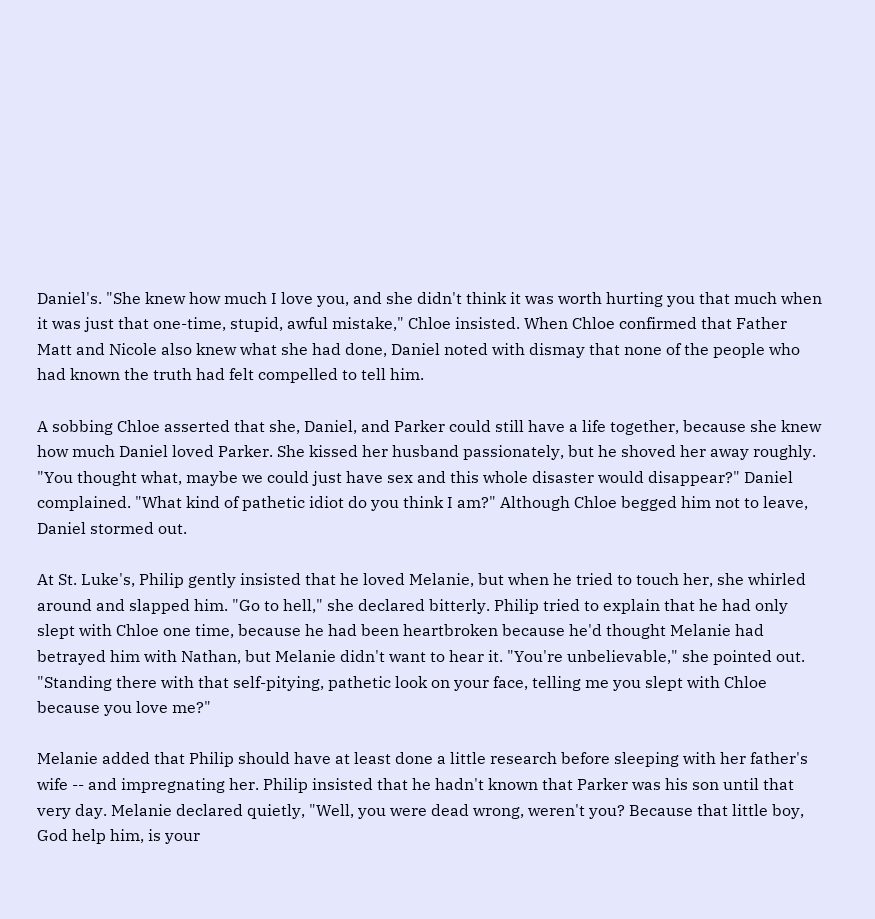Daniel's. "She knew how much I love you, and she didn't think it was worth hurting you that much when it was just that one-time, stupid, awful mistake," Chloe insisted. When Chloe confirmed that Father Matt and Nicole also knew what she had done, Daniel noted with dismay that none of the people who had known the truth had felt compelled to tell him.

A sobbing Chloe asserted that she, Daniel, and Parker could still have a life together, because she knew how much Daniel loved Parker. She kissed her husband passionately, but he shoved her away roughly. "You thought what, maybe we could just have sex and this whole disaster would disappear?" Daniel complained. "What kind of pathetic idiot do you think I am?" Although Chloe begged him not to leave, Daniel stormed out.

At St. Luke's, Philip gently insisted that he loved Melanie, but when he tried to touch her, she whirled around and slapped him. "Go to hell," she declared bitterly. Philip tried to explain that he had only slept with Chloe one time, because he had been heartbroken because he'd thought Melanie had betrayed him with Nathan, but Melanie didn't want to hear it. "You're unbelievable," she pointed out. "Standing there with that self-pitying, pathetic look on your face, telling me you slept with Chloe because you love me?"

Melanie added that Philip should have at least done a little research before sleeping with her father's wife -- and impregnating her. Philip insisted that he hadn't known that Parker was his son until that very day. Melanie declared quietly, "Well, you were dead wrong, weren't you? Because that little boy, God help him, is your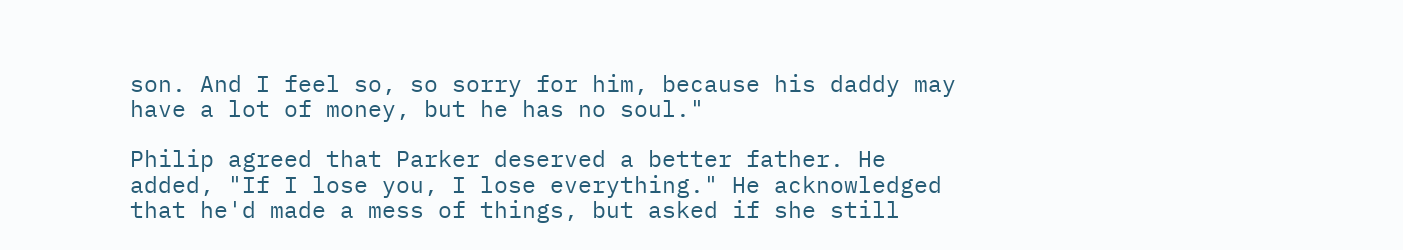son. And I feel so, so sorry for him, because his daddy may have a lot of money, but he has no soul."

Philip agreed that Parker deserved a better father. He added, "If I lose you, I lose everything." He acknowledged that he'd made a mess of things, but asked if she still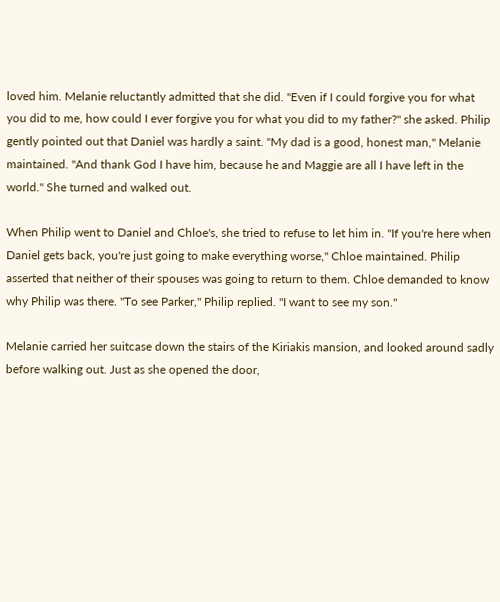loved him. Melanie reluctantly admitted that she did. "Even if I could forgive you for what you did to me, how could I ever forgive you for what you did to my father?" she asked. Philip gently pointed out that Daniel was hardly a saint. "My dad is a good, honest man," Melanie maintained. "And thank God I have him, because he and Maggie are all I have left in the world." She turned and walked out.

When Philip went to Daniel and Chloe's, she tried to refuse to let him in. "If you're here when Daniel gets back, you're just going to make everything worse," Chloe maintained. Philip asserted that neither of their spouses was going to return to them. Chloe demanded to know why Philip was there. "To see Parker," Philip replied. "I want to see my son."

Melanie carried her suitcase down the stairs of the Kiriakis mansion, and looked around sadly before walking out. Just as she opened the door,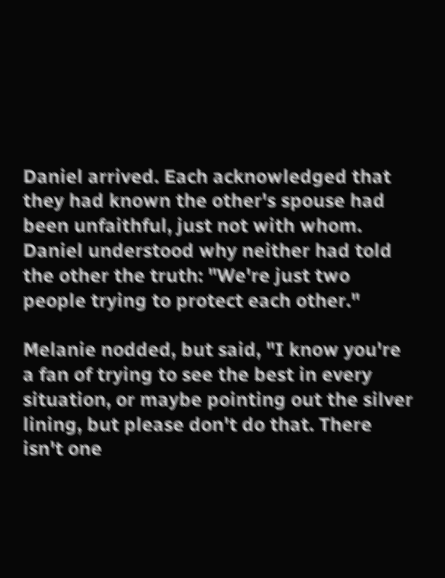Daniel arrived. Each acknowledged that they had known the other's spouse had been unfaithful, just not with whom. Daniel understood why neither had told the other the truth: "We're just two people trying to protect each other."

Melanie nodded, but said, "I know you're a fan of trying to see the best in every situation, or maybe pointing out the silver lining, but please don't do that. There isn't one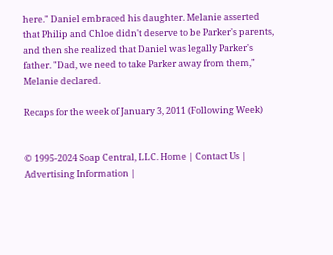here." Daniel embraced his daughter. Melanie asserted that Philip and Chloe didn't deserve to be Parker's parents, and then she realized that Daniel was legally Parker's father. "Dad, we need to take Parker away from them," Melanie declared.

Recaps for the week of January 3, 2011 (Following Week)


© 1995-2024 Soap Central, LLC. Home | Contact Us | Advertising Information |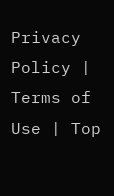Privacy Policy | Terms of Use | Top